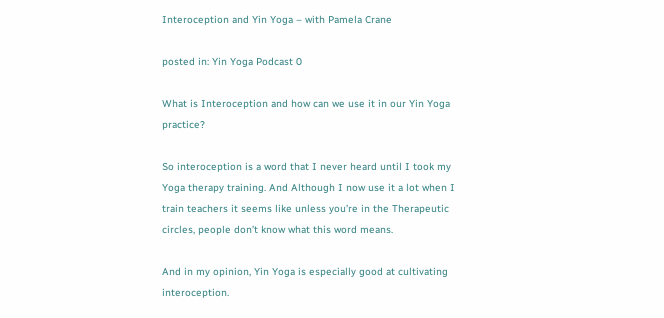Interoception and Yin Yoga – with Pamela Crane

posted in: Yin Yoga Podcast 0

What is Interoception and how can we use it in our Yin Yoga practice?

So interoception is a word that I never heard until I took my Yoga therapy training. And Although I now use it a lot when I train teachers it seems like unless you’re in the Therapeutic circles, people don’t know what this word means.

And in my opinion, Yin Yoga is especially good at cultivating interoception.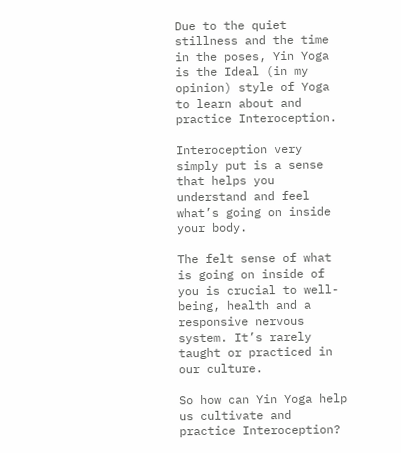Due to the quiet stillness and the time in the poses, Yin Yoga is the Ideal (in my opinion) style of Yoga to learn about and practice Interoception.

Interoception very simply put is a sense that helps you understand and feel what’s going on inside your body.

The felt sense of what is going on inside of you is crucial to well-being, health and a responsive nervous system. It’s rarely taught or practiced in our culture.

So how can Yin Yoga help us cultivate and practice Interoception?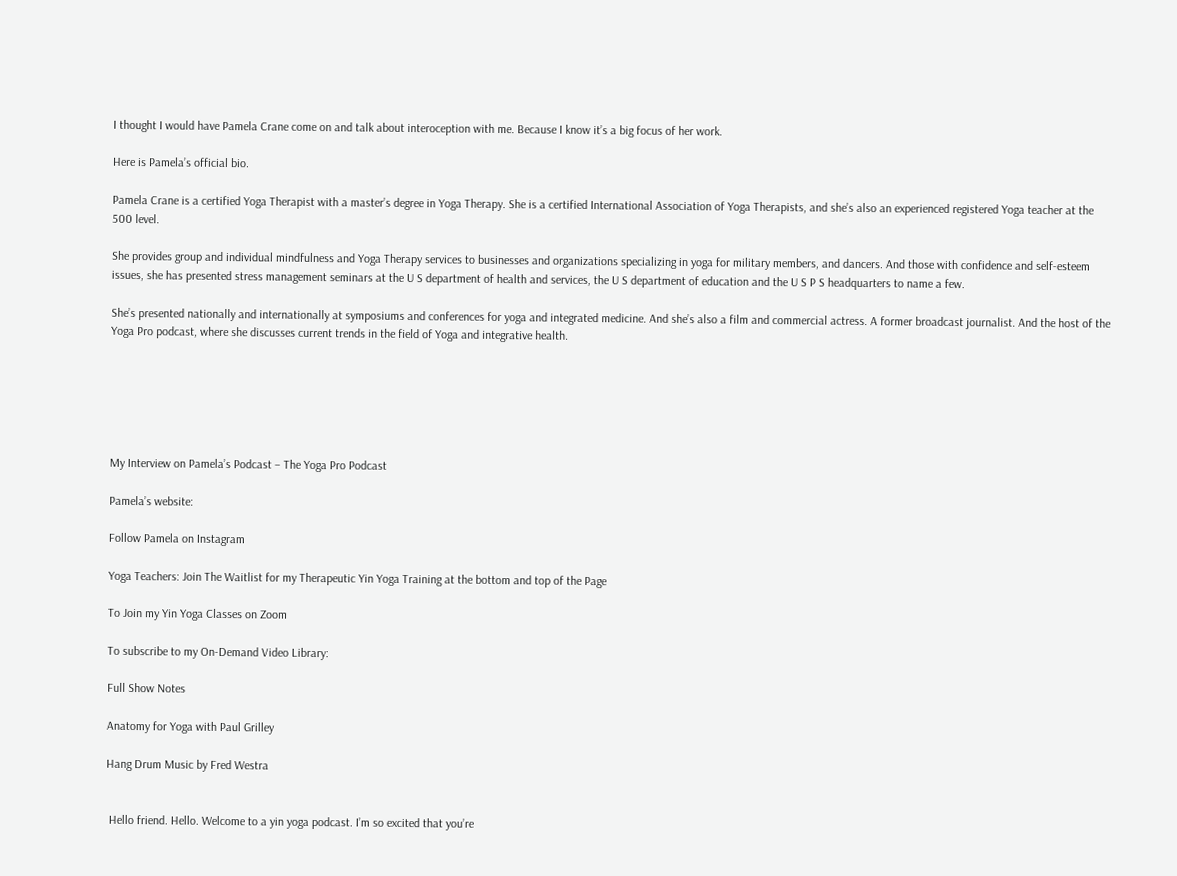I thought I would have Pamela Crane come on and talk about interoception with me. Because I know it’s a big focus of her work.

Here is Pamela’s official bio.

Pamela Crane is a certified Yoga Therapist with a master’s degree in Yoga Therapy. She is a certified International Association of Yoga Therapists, and she’s also an experienced registered Yoga teacher at the 500 level.

She provides group and individual mindfulness and Yoga Therapy services to businesses and organizations specializing in yoga for military members, and dancers. And those with confidence and self-esteem issues, she has presented stress management seminars at the U S department of health and services, the U S department of education and the U S P S headquarters to name a few.

She’s presented nationally and internationally at symposiums and conferences for yoga and integrated medicine. And she’s also a film and commercial actress. A former broadcast journalist. And the host of the Yoga Pro podcast, where she discusses current trends in the field of Yoga and integrative health.






My Interview on Pamela’s Podcast – The Yoga Pro Podcast

Pamela’s website:

Follow Pamela on Instagram

Yoga Teachers: Join The Waitlist for my Therapeutic Yin Yoga Training at the bottom and top of the Page

To Join my Yin Yoga Classes on Zoom

To subscribe to my On-Demand Video Library:

Full Show Notes

Anatomy for Yoga with Paul Grilley

Hang Drum Music by Fred Westra


 Hello friend. Hello. Welcome to a yin yoga podcast. I’m so excited that you’re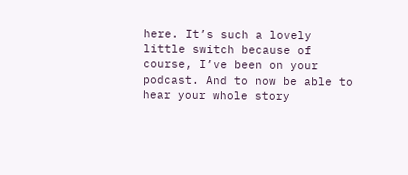here. It’s such a lovely little switch because of course, I’ve been on your podcast. And to now be able to hear your whole story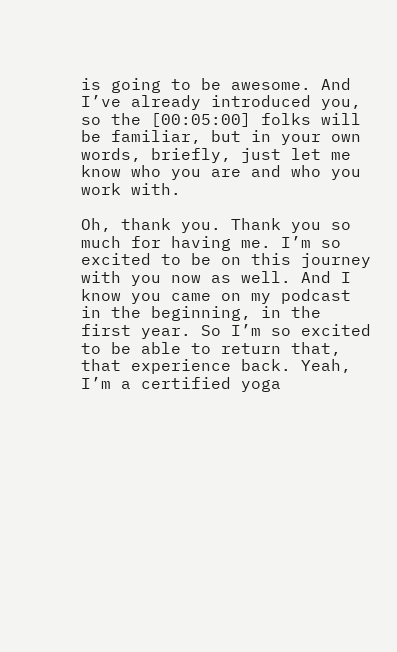is going to be awesome. And I’ve already introduced you, so the [00:05:00] folks will be familiar, but in your own words, briefly, just let me know who you are and who you work with.

Oh, thank you. Thank you so much for having me. I’m so excited to be on this journey with you now as well. And I know you came on my podcast in the beginning, in the first year. So I’m so excited to be able to return that, that experience back. Yeah, I’m a certified yoga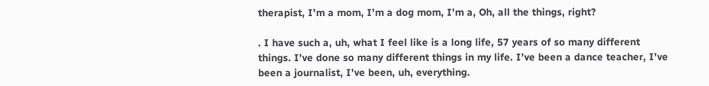therapist, I’m a mom, I’m a dog mom, I’m a, Oh, all the things, right?

. I have such a, uh, what I feel like is a long life, 57 years of so many different things. I’ve done so many different things in my life. I’ve been a dance teacher, I’ve been a journalist, I’ve been, uh, everything.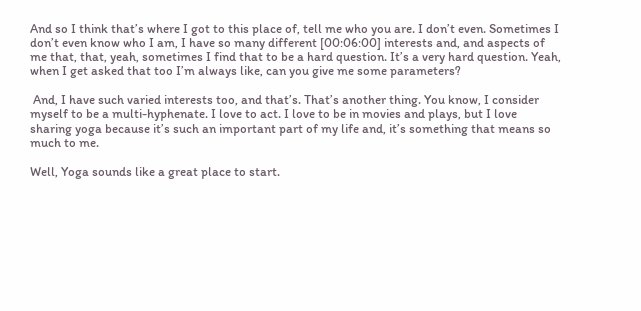And so I think that’s where I got to this place of, tell me who you are. I don’t even. Sometimes I don’t even know who I am, I have so many different [00:06:00] interests and, and aspects of me that, that, yeah, sometimes I find that to be a hard question. It’s a very hard question. Yeah, when I get asked that too I’m always like, can you give me some parameters?

 And, I have such varied interests too, and that’s. That’s another thing. You know, I consider myself to be a multi-hyphenate. I love to act. I love to be in movies and plays, but I love sharing yoga because it’s such an important part of my life and, it’s something that means so much to me.

Well, Yoga sounds like a great place to start.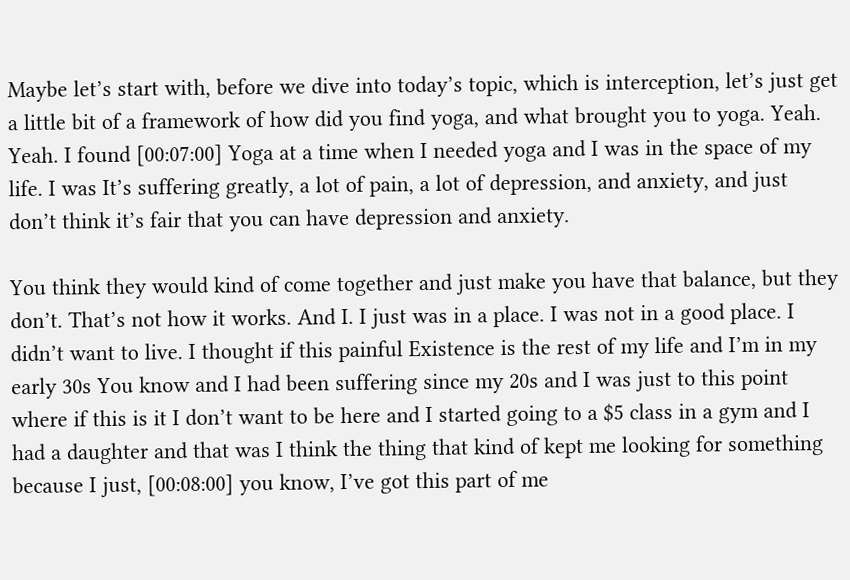Maybe let’s start with, before we dive into today’s topic, which is interception, let’s just get a little bit of a framework of how did you find yoga, and what brought you to yoga. Yeah. Yeah. I found [00:07:00] Yoga at a time when I needed yoga and I was in the space of my life. I was It’s suffering greatly, a lot of pain, a lot of depression, and anxiety, and just don’t think it’s fair that you can have depression and anxiety.

You think they would kind of come together and just make you have that balance, but they don’t. That’s not how it works. And I. I just was in a place. I was not in a good place. I didn’t want to live. I thought if this painful Existence is the rest of my life and I’m in my early 30s You know and I had been suffering since my 20s and I was just to this point where if this is it I don’t want to be here and I started going to a $5 class in a gym and I had a daughter and that was I think the thing that kind of kept me looking for something because I just, [00:08:00] you know, I’ve got this part of me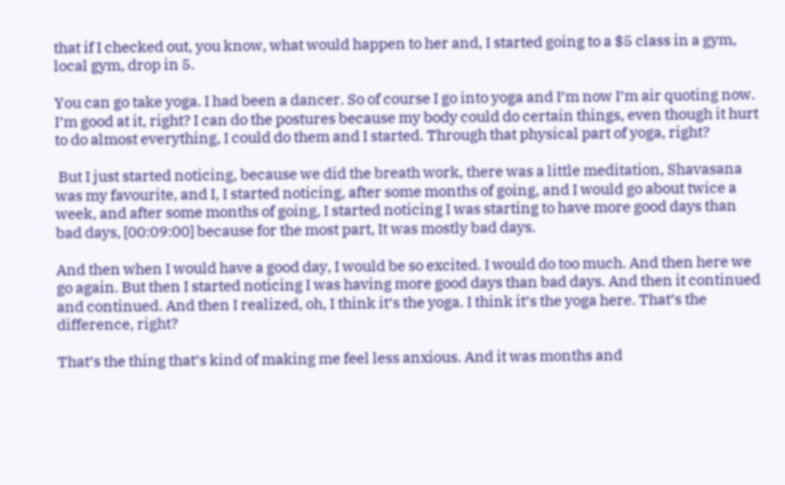that if I checked out, you know, what would happen to her and, I started going to a $5 class in a gym, local gym, drop in 5.

You can go take yoga. I had been a dancer. So of course I go into yoga and I’m now I’m air quoting now. I’m good at it, right? I can do the postures because my body could do certain things, even though it hurt to do almost everything, I could do them and I started. Through that physical part of yoga, right?

 But I just started noticing, because we did the breath work, there was a little meditation, Shavasana was my favourite, and I, I started noticing, after some months of going, and I would go about twice a week, and after some months of going, I started noticing I was starting to have more good days than bad days, [00:09:00] because for the most part, It was mostly bad days.

And then when I would have a good day, I would be so excited. I would do too much. And then here we go again. But then I started noticing I was having more good days than bad days. And then it continued and continued. And then I realized, oh, I think it’s the yoga. I think it’s the yoga here. That’s the difference, right?

That’s the thing that’s kind of making me feel less anxious. And it was months and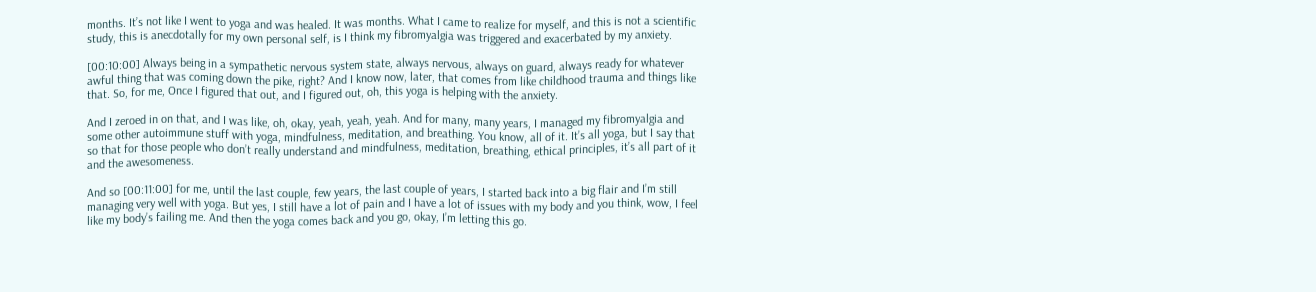months. It’s not like I went to yoga and was healed. It was months. What I came to realize for myself, and this is not a scientific study, this is anecdotally for my own personal self, is I think my fibromyalgia was triggered and exacerbated by my anxiety.

[00:10:00] Always being in a sympathetic nervous system state, always nervous, always on guard, always ready for whatever awful thing that was coming down the pike, right? And I know now, later, that comes from like childhood trauma and things like that. So, for me, Once I figured that out, and I figured out, oh, this yoga is helping with the anxiety.

And I zeroed in on that, and I was like, oh, okay, yeah, yeah, yeah. And for many, many years, I managed my fibromyalgia and some other autoimmune stuff with yoga, mindfulness, meditation, and breathing. You know, all of it. It’s all yoga, but I say that so that for those people who don’t really understand and mindfulness, meditation, breathing, ethical principles, it’s all part of it and the awesomeness.

And so [00:11:00] for me, until the last couple, few years, the last couple of years, I started back into a big flair and I’m still managing very well with yoga. But yes, I still have a lot of pain and I have a lot of issues with my body and you think, wow, I feel like my body’s failing me. And then the yoga comes back and you go, okay, I’m letting this go.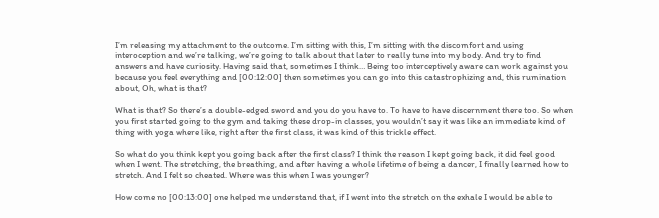I’m releasing my attachment to the outcome. I’m sitting with this, I’m sitting with the discomfort and using interoception and we’re talking, we’re going to talk about that later to really tune into my body. And try to find answers and have curiosity. Having said that, sometimes I think… Being too interceptively aware can work against you because you feel everything and [00:12:00] then sometimes you can go into this catastrophizing and, this rumination about, Oh, what is that?

What is that? So there’s a double-edged sword and you do you have to. To have to have discernment there too. So when you first started going to the gym and taking these drop-in classes, you wouldn’t say it was like an immediate kind of thing with yoga where like, right after the first class, it was kind of this trickle effect.

So what do you think kept you going back after the first class? I think the reason I kept going back, it did feel good when I went. The stretching, the breathing, and after having a whole lifetime of being a dancer, I finally learned how to stretch. And I felt so cheated. Where was this when I was younger?

How come no [00:13:00] one helped me understand that, if I went into the stretch on the exhale I would be able to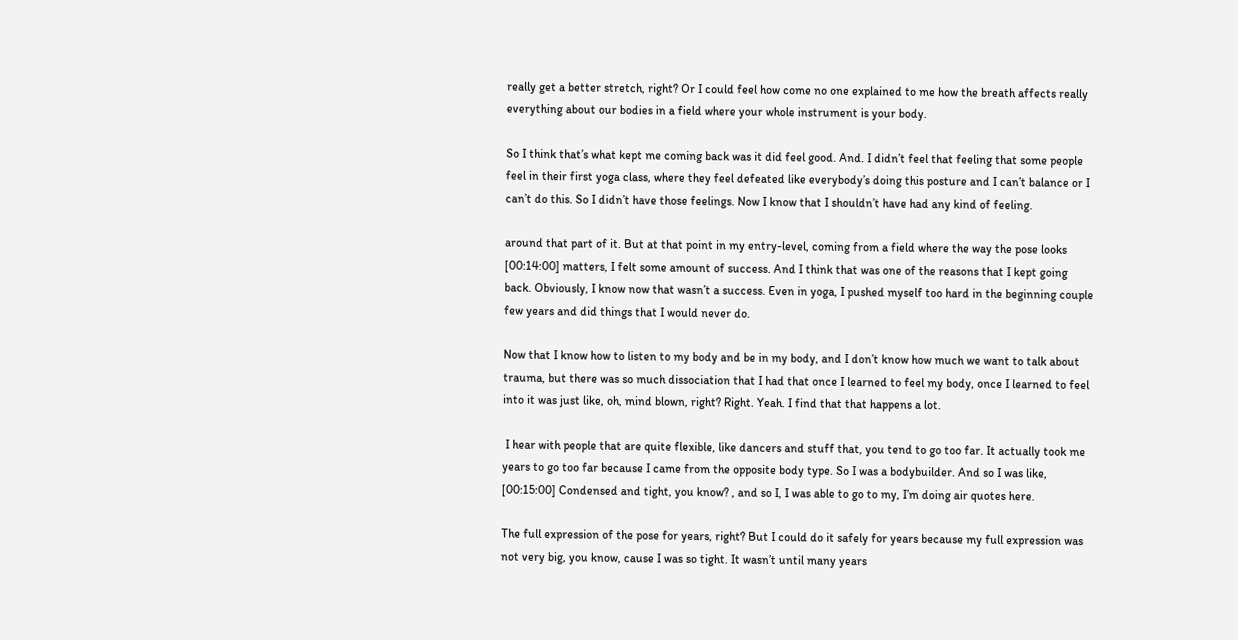really get a better stretch, right? Or I could feel how come no one explained to me how the breath affects really everything about our bodies in a field where your whole instrument is your body.

So I think that’s what kept me coming back was it did feel good. And. I didn’t feel that feeling that some people feel in their first yoga class, where they feel defeated like everybody’s doing this posture and I can’t balance or I can’t do this. So I didn’t have those feelings. Now I know that I shouldn’t have had any kind of feeling.

around that part of it. But at that point in my entry-level, coming from a field where the way the pose looks [00:14:00] matters, I felt some amount of success. And I think that was one of the reasons that I kept going back. Obviously, I know now that wasn’t a success. Even in yoga, I pushed myself too hard in the beginning couple few years and did things that I would never do.

Now that I know how to listen to my body and be in my body, and I don’t know how much we want to talk about trauma, but there was so much dissociation that I had that once I learned to feel my body, once I learned to feel into it was just like, oh, mind blown, right? Right. Yeah. I find that that happens a lot.

 I hear with people that are quite flexible, like dancers and stuff that, you tend to go too far. It actually took me years to go too far because I came from the opposite body type. So I was a bodybuilder. And so I was like, [00:15:00] Condensed and tight, you know? , and so I, I was able to go to my, I’m doing air quotes here.

The full expression of the pose for years, right? But I could do it safely for years because my full expression was not very big, you know, cause I was so tight. It wasn’t until many years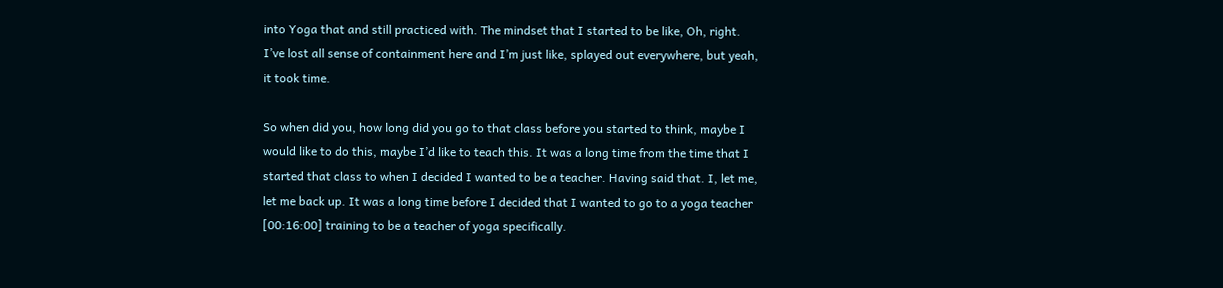into Yoga that and still practiced with. The mindset that I started to be like, Oh, right. I’ve lost all sense of containment here and I’m just like, splayed out everywhere, but yeah, it took time.

So when did you, how long did you go to that class before you started to think, maybe I would like to do this, maybe I’d like to teach this. It was a long time from the time that I started that class to when I decided I wanted to be a teacher. Having said that. I, let me, let me back up. It was a long time before I decided that I wanted to go to a yoga teacher [00:16:00] training to be a teacher of yoga specifically.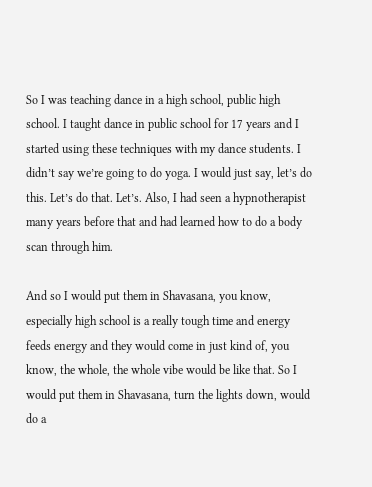So I was teaching dance in a high school, public high school. I taught dance in public school for 17 years and I started using these techniques with my dance students. I didn’t say we’re going to do yoga. I would just say, let’s do this. Let’s do that. Let’s. Also, I had seen a hypnotherapist many years before that and had learned how to do a body scan through him.

And so I would put them in Shavasana, you know, especially high school is a really tough time and energy feeds energy and they would come in just kind of, you know, the whole, the whole vibe would be like that. So I would put them in Shavasana, turn the lights down, would do a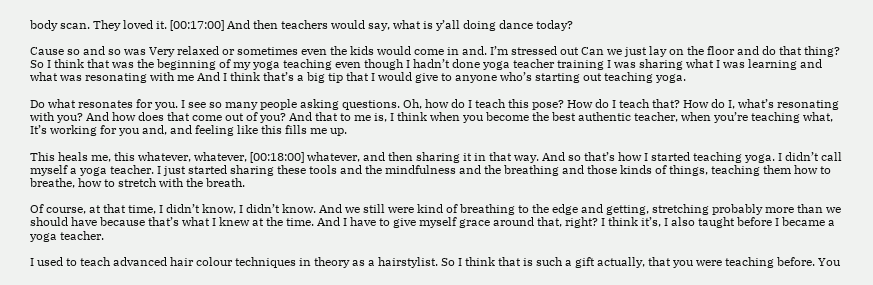body scan. They loved it. [00:17:00] And then teachers would say, what is y’all doing dance today?

Cause so and so was Very relaxed or sometimes even the kids would come in and. I’m stressed out Can we just lay on the floor and do that thing? So I think that was the beginning of my yoga teaching even though I hadn’t done yoga teacher training I was sharing what I was learning and what was resonating with me And I think that’s a big tip that I would give to anyone who’s starting out teaching yoga.

Do what resonates for you. I see so many people asking questions. Oh, how do I teach this pose? How do I teach that? How do I, what’s resonating with you? And how does that come out of you? And that to me is, I think when you become the best authentic teacher, when you’re teaching what, It’s working for you and, and feeling like this fills me up.

This heals me, this whatever, whatever, [00:18:00] whatever, and then sharing it in that way. And so that’s how I started teaching yoga. I didn’t call myself a yoga teacher. I just started sharing these tools and the mindfulness and the breathing and those kinds of things, teaching them how to breathe, how to stretch with the breath.

Of course, at that time, I didn’t know, I didn’t know. And we still were kind of breathing to the edge and getting, stretching probably more than we should have because that’s what I knew at the time. And I have to give myself grace around that, right? I think it’s, I also taught before I became a yoga teacher.

I used to teach advanced hair colour techniques in theory as a hairstylist. So I think that is such a gift actually, that you were teaching before. You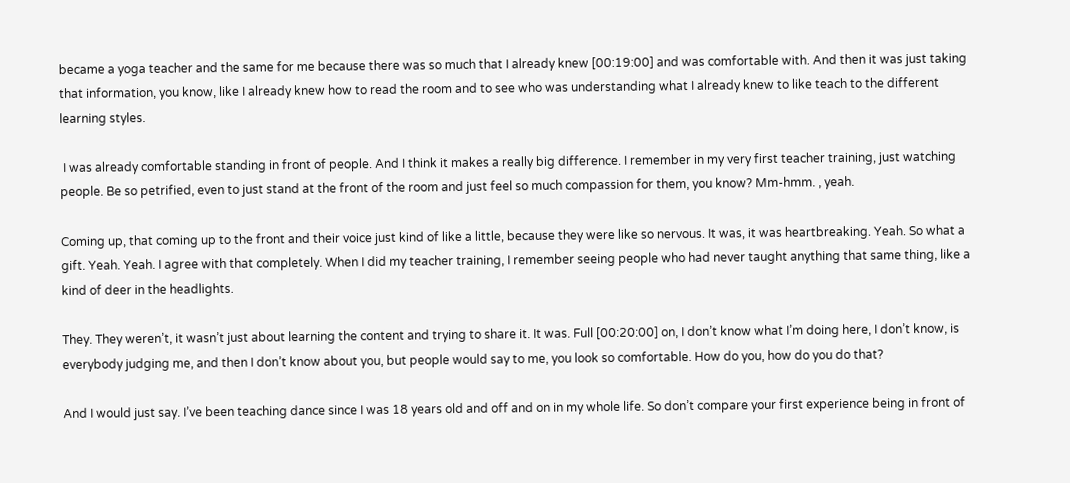became a yoga teacher and the same for me because there was so much that I already knew [00:19:00] and was comfortable with. And then it was just taking that information, you know, like I already knew how to read the room and to see who was understanding what I already knew to like teach to the different learning styles.

 I was already comfortable standing in front of people. And I think it makes a really big difference. I remember in my very first teacher training, just watching people. Be so petrified, even to just stand at the front of the room and just feel so much compassion for them, you know? Mm-hmm. , yeah.

Coming up, that coming up to the front and their voice just kind of like a little, because they were like so nervous. It was, it was heartbreaking. Yeah. So what a gift. Yeah. Yeah. I agree with that completely. When I did my teacher training, I remember seeing people who had never taught anything that same thing, like a kind of deer in the headlights.

They. They weren’t, it wasn’t just about learning the content and trying to share it. It was. Full [00:20:00] on, I don’t know what I’m doing here, I don’t know, is everybody judging me, and then I don’t know about you, but people would say to me, you look so comfortable. How do you, how do you do that?

And I would just say. I’ve been teaching dance since I was 18 years old and off and on in my whole life. So don’t compare your first experience being in front of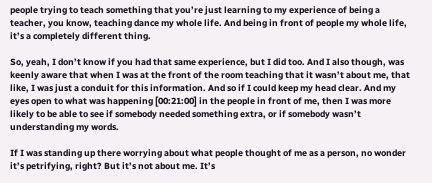people trying to teach something that you’re just learning to my experience of being a teacher, you know, teaching dance my whole life. And being in front of people my whole life, it’s a completely different thing.

So, yeah, I don’t know if you had that same experience, but I did too. And I also though, was keenly aware that when I was at the front of the room teaching that it wasn’t about me, that like, I was just a conduit for this information. And so if I could keep my head clear. And my eyes open to what was happening [00:21:00] in the people in front of me, then I was more likely to be able to see if somebody needed something extra, or if somebody wasn’t understanding my words.

If I was standing up there worrying about what people thought of me as a person, no wonder it’s petrifying, right? But it’s not about me. It’s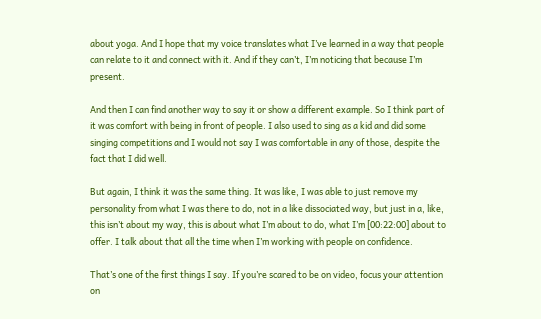about yoga. And I hope that my voice translates what I’ve learned in a way that people can relate to it and connect with it. And if they can’t, I’m noticing that because I’m present.

And then I can find another way to say it or show a different example. So I think part of it was comfort with being in front of people. I also used to sing as a kid and did some singing competitions and I would not say I was comfortable in any of those, despite the fact that I did well.

But again, I think it was the same thing. It was like, I was able to just remove my personality from what I was there to do, not in a like dissociated way, but just in a, like, this isn’t about my way, this is about what I’m about to do, what I’m [00:22:00] about to offer. I talk about that all the time when I’m working with people on confidence.

That’s one of the first things I say. If you’re scared to be on video, focus your attention on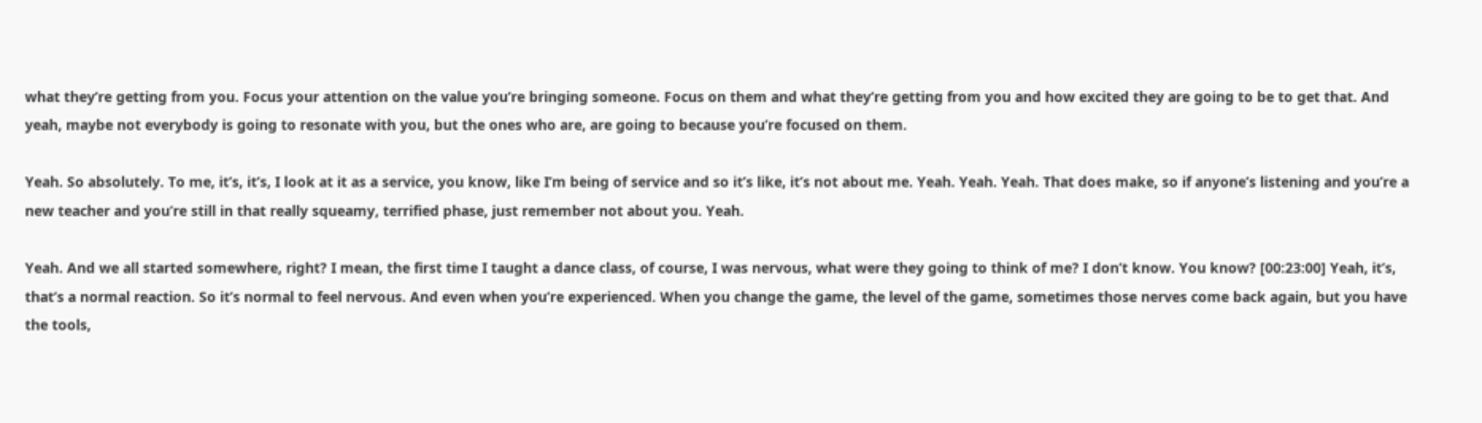what they’re getting from you. Focus your attention on the value you’re bringing someone. Focus on them and what they’re getting from you and how excited they are going to be to get that. And yeah, maybe not everybody is going to resonate with you, but the ones who are, are going to because you’re focused on them.

Yeah. So absolutely. To me, it’s, it’s, I look at it as a service, you know, like I’m being of service and so it’s like, it’s not about me. Yeah. Yeah. Yeah. That does make, so if anyone’s listening and you’re a new teacher and you’re still in that really squeamy, terrified phase, just remember not about you. Yeah.

Yeah. And we all started somewhere, right? I mean, the first time I taught a dance class, of course, I was nervous, what were they going to think of me? I don’t know. You know? [00:23:00] Yeah, it’s, that’s a normal reaction. So it’s normal to feel nervous. And even when you’re experienced. When you change the game, the level of the game, sometimes those nerves come back again, but you have the tools,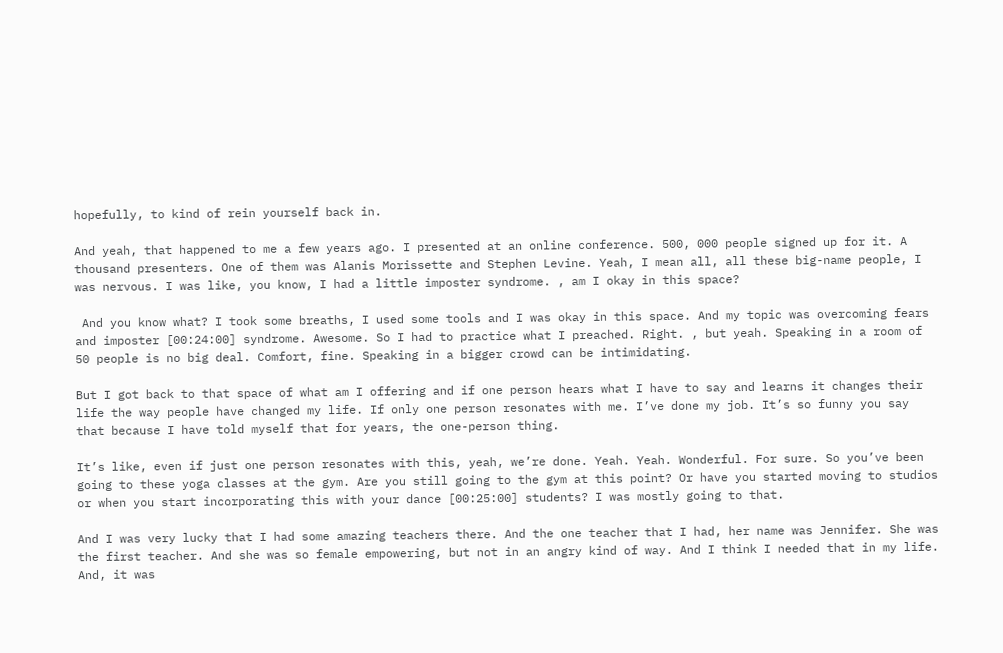hopefully, to kind of rein yourself back in.

And yeah, that happened to me a few years ago. I presented at an online conference. 500, 000 people signed up for it. A thousand presenters. One of them was Alanis Morissette and Stephen Levine. Yeah, I mean all, all these big-name people, I was nervous. I was like, you know, I had a little imposter syndrome. , am I okay in this space?

 And you know what? I took some breaths, I used some tools and I was okay in this space. And my topic was overcoming fears and imposter [00:24:00] syndrome. Awesome. So I had to practice what I preached. Right. , but yeah. Speaking in a room of 50 people is no big deal. Comfort, fine. Speaking in a bigger crowd can be intimidating.

But I got back to that space of what am I offering and if one person hears what I have to say and learns it changes their life the way people have changed my life. If only one person resonates with me. I’ve done my job. It’s so funny you say that because I have told myself that for years, the one-person thing.

It’s like, even if just one person resonates with this, yeah, we’re done. Yeah. Yeah. Wonderful. For sure. So you’ve been going to these yoga classes at the gym. Are you still going to the gym at this point? Or have you started moving to studios or when you start incorporating this with your dance [00:25:00] students? I was mostly going to that.

And I was very lucky that I had some amazing teachers there. And the one teacher that I had, her name was Jennifer. She was the first teacher. And she was so female empowering, but not in an angry kind of way. And I think I needed that in my life. And, it was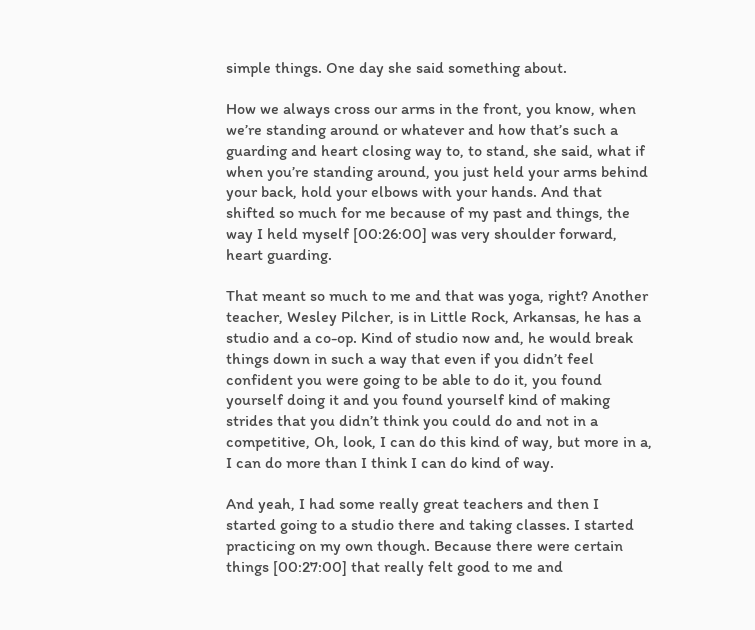simple things. One day she said something about.

How we always cross our arms in the front, you know, when we’re standing around or whatever and how that’s such a guarding and heart closing way to, to stand, she said, what if when you’re standing around, you just held your arms behind your back, hold your elbows with your hands. And that shifted so much for me because of my past and things, the way I held myself [00:26:00] was very shoulder forward, heart guarding.

That meant so much to me and that was yoga, right? Another teacher, Wesley Pilcher, is in Little Rock, Arkansas, he has a studio and a co-op. Kind of studio now and, he would break things down in such a way that even if you didn’t feel confident you were going to be able to do it, you found yourself doing it and you found yourself kind of making strides that you didn’t think you could do and not in a competitive, Oh, look, I can do this kind of way, but more in a, I can do more than I think I can do kind of way.

And yeah, I had some really great teachers and then I started going to a studio there and taking classes. I started practicing on my own though. Because there were certain things [00:27:00] that really felt good to me and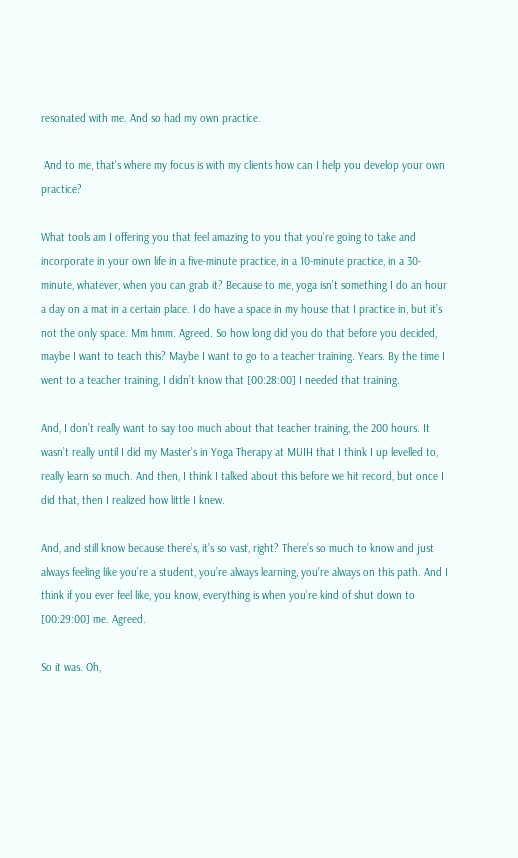resonated with me. And so had my own practice.

 And to me, that’s where my focus is with my clients how can I help you develop your own practice?

What tools am I offering you that feel amazing to you that you’re going to take and incorporate in your own life in a five-minute practice, in a 10-minute practice, in a 30-minute, whatever, when you can grab it? Because to me, yoga isn’t something I do an hour a day on a mat in a certain place. I do have a space in my house that I practice in, but it’s not the only space. Mm hmm. Agreed. So how long did you do that before you decided, maybe I want to teach this? Maybe I want to go to a teacher training. Years. By the time I went to a teacher training, I didn’t know that [00:28:00] I needed that training.

And, I don’t really want to say too much about that teacher training, the 200 hours. It wasn’t really until I did my Master’s in Yoga Therapy at MUIH that I think I up levelled to, really learn so much. And then, I think I talked about this before we hit record, but once I did that, then I realized how little I knew.

And, and still know because there’s, it’s so vast, right? There’s so much to know and just always feeling like you’re a student, you’re always learning, you’re always on this path. And I think if you ever feel like, you know, everything is when you’re kind of shut down to [00:29:00] me. Agreed.

So it was. Oh,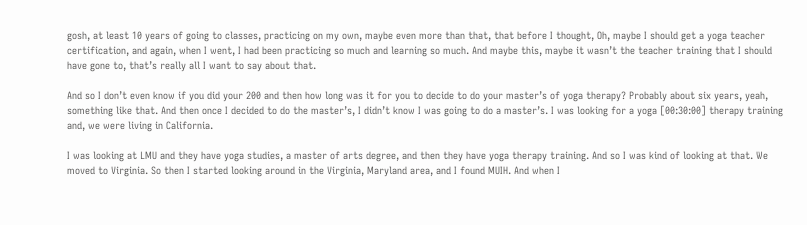gosh, at least 10 years of going to classes, practicing on my own, maybe even more than that, that before I thought, Oh, maybe I should get a yoga teacher certification, and again, when I went, I had been practicing so much and learning so much. And maybe this, maybe it wasn’t the teacher training that I should have gone to, that’s really all I want to say about that.

And so I don’t even know if you did your 200 and then how long was it for you to decide to do your master’s of yoga therapy? Probably about six years, yeah, something like that. And then once I decided to do the master’s, I didn’t know I was going to do a master’s. I was looking for a yoga [00:30:00] therapy training and, we were living in California.

I was looking at LMU and they have yoga studies, a master of arts degree, and then they have yoga therapy training. And so I was kind of looking at that. We moved to Virginia. So then I started looking around in the Virginia, Maryland area, and I found MUIH. And when I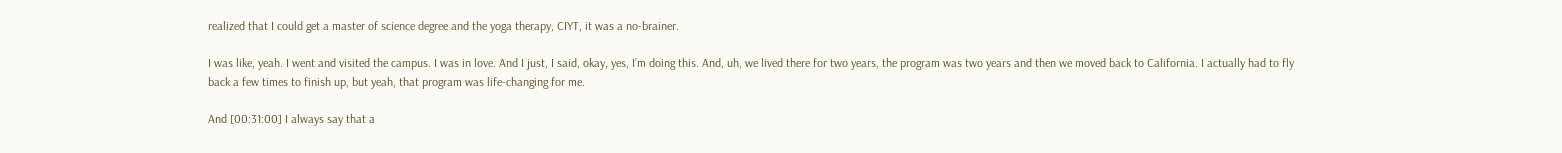realized that I could get a master of science degree and the yoga therapy, CIYT, it was a no-brainer.

I was like, yeah. I went and visited the campus. I was in love. And I just, I said, okay, yes, I’m doing this. And, uh, we lived there for two years, the program was two years and then we moved back to California. I actually had to fly back a few times to finish up, but yeah, that program was life-changing for me.

And [00:31:00] I always say that a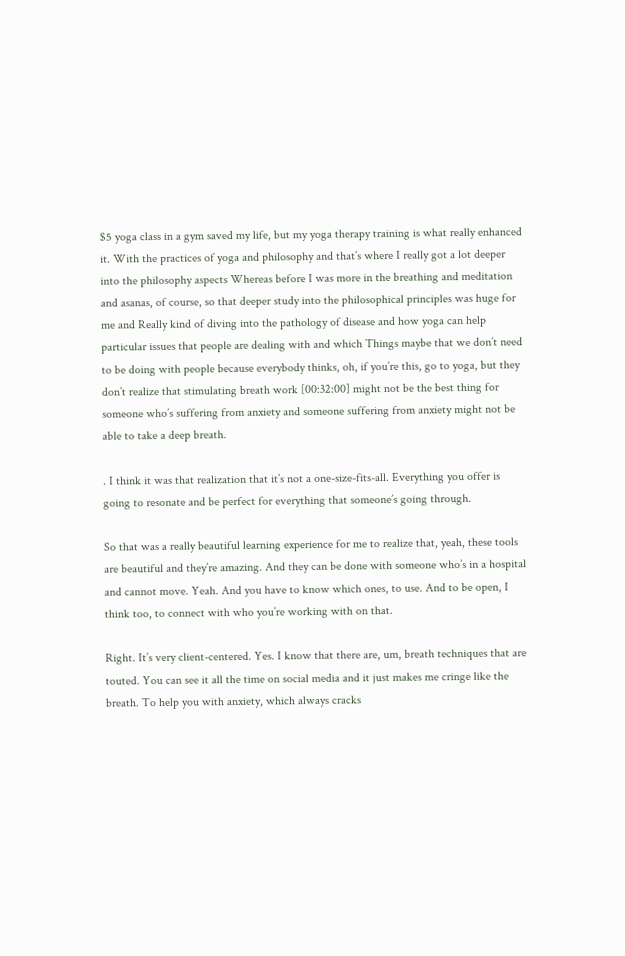$5 yoga class in a gym saved my life, but my yoga therapy training is what really enhanced it. With the practices of yoga and philosophy and that’s where I really got a lot deeper into the philosophy aspects Whereas before I was more in the breathing and meditation and asanas, of course, so that deeper study into the philosophical principles was huge for me and Really kind of diving into the pathology of disease and how yoga can help particular issues that people are dealing with and which Things maybe that we don’t need to be doing with people because everybody thinks, oh, if you’re this, go to yoga, but they don’t realize that stimulating breath work [00:32:00] might not be the best thing for someone who’s suffering from anxiety and someone suffering from anxiety might not be able to take a deep breath.

. I think it was that realization that it’s not a one-size-fits-all. Everything you offer is going to resonate and be perfect for everything that someone’s going through.

So that was a really beautiful learning experience for me to realize that, yeah, these tools are beautiful and they’re amazing. And they can be done with someone who’s in a hospital and cannot move. Yeah. And you have to know which ones, to use. And to be open, I think too, to connect with who you’re working with on that.

Right. It’s very client-centered. Yes. I know that there are, um, breath techniques that are touted. You can see it all the time on social media and it just makes me cringe like the breath. To help you with anxiety, which always cracks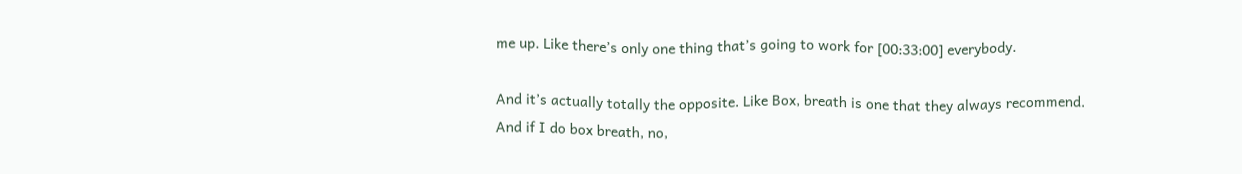me up. Like there’s only one thing that’s going to work for [00:33:00] everybody.

And it’s actually totally the opposite. Like Box, breath is one that they always recommend. And if I do box breath, no,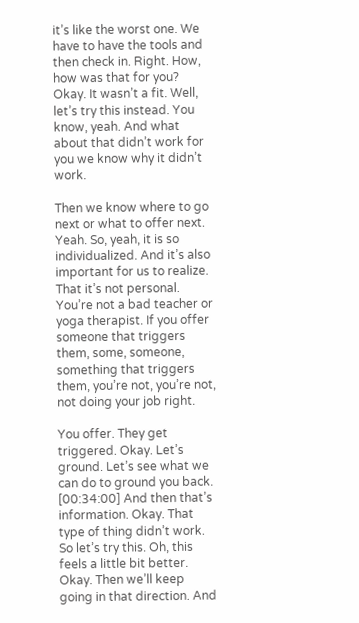it’s like the worst one. We have to have the tools and then check in. Right. How, how was that for you? Okay. It wasn’t a fit. Well, let’s try this instead. You know, yeah. And what about that didn’t work for you we know why it didn’t work.

Then we know where to go next or what to offer next. Yeah. So, yeah, it is so individualized. And it’s also important for us to realize. That it’s not personal. You’re not a bad teacher or yoga therapist. If you offer someone that triggers them, some, someone, something that triggers them, you’re not, you’re not, not doing your job right.

You offer. They get triggered. Okay. Let’s ground. Let’s see what we can do to ground you back. [00:34:00] And then that’s information. Okay. That type of thing didn’t work. So let’s try this. Oh, this feels a little bit better. Okay. Then we’ll keep going in that direction. And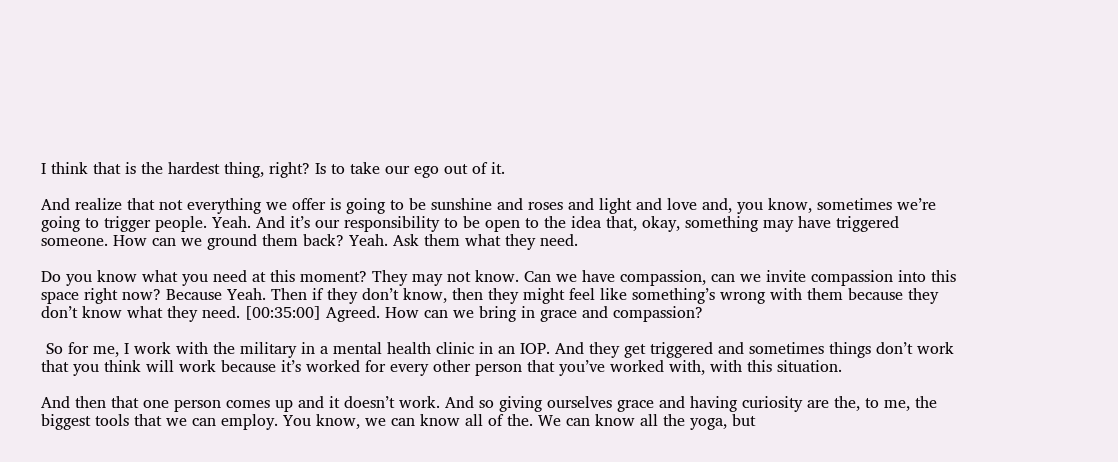I think that is the hardest thing, right? Is to take our ego out of it.

And realize that not everything we offer is going to be sunshine and roses and light and love and, you know, sometimes we’re going to trigger people. Yeah. And it’s our responsibility to be open to the idea that, okay, something may have triggered someone. How can we ground them back? Yeah. Ask them what they need.

Do you know what you need at this moment? They may not know. Can we have compassion, can we invite compassion into this space right now? Because Yeah. Then if they don’t know, then they might feel like something’s wrong with them because they don’t know what they need. [00:35:00] Agreed. How can we bring in grace and compassion?

 So for me, I work with the military in a mental health clinic in an IOP. And they get triggered and sometimes things don’t work that you think will work because it’s worked for every other person that you’ve worked with, with this situation.

And then that one person comes up and it doesn’t work. And so giving ourselves grace and having curiosity are the, to me, the biggest tools that we can employ. You know, we can know all of the. We can know all the yoga, but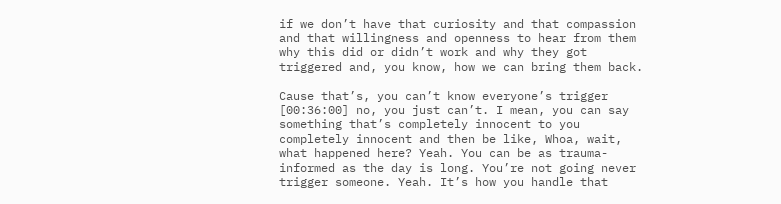if we don’t have that curiosity and that compassion and that willingness and openness to hear from them why this did or didn’t work and why they got triggered and, you know, how we can bring them back.

Cause that’s, you can’t know everyone’s trigger [00:36:00] no, you just can’t. I mean, you can say something that’s completely innocent to you completely innocent and then be like, Whoa, wait, what happened here? Yeah. You can be as trauma-informed as the day is long. You’re not going never trigger someone. Yeah. It’s how you handle that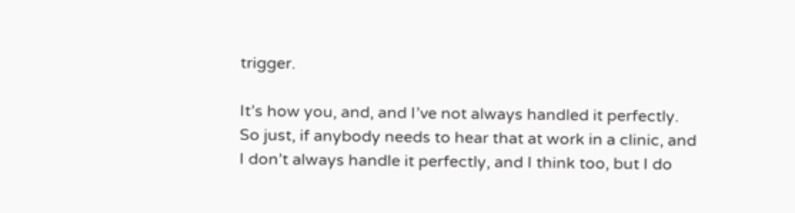trigger.

It’s how you, and, and I’ve not always handled it perfectly. So just, if anybody needs to hear that at work in a clinic, and I don’t always handle it perfectly, and I think too, but I do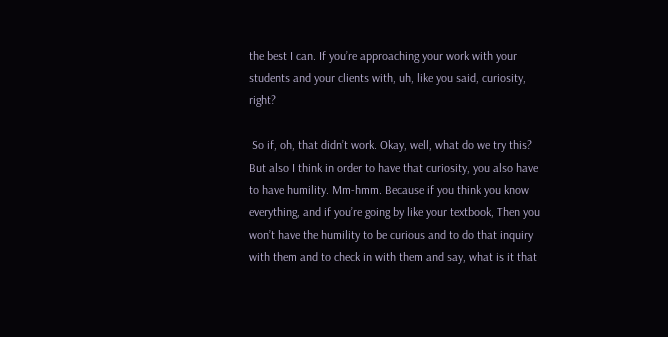the best I can. If you’re approaching your work with your students and your clients with, uh, like you said, curiosity, right?

 So if, oh, that didn’t work. Okay, well, what do we try this? But also I think in order to have that curiosity, you also have to have humility. Mm-hmm. Because if you think you know everything, and if you’re going by like your textbook, Then you won’t have the humility to be curious and to do that inquiry with them and to check in with them and say, what is it that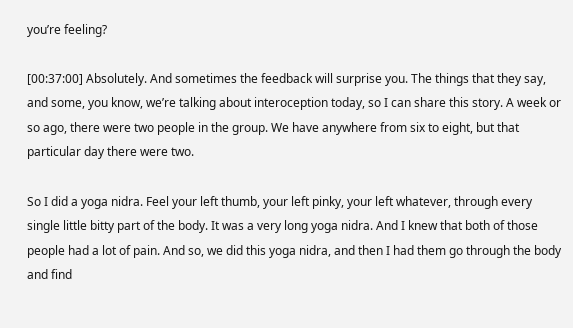you’re feeling?

[00:37:00] Absolutely. And sometimes the feedback will surprise you. The things that they say, and some, you know, we’re talking about interoception today, so I can share this story. A week or so ago, there were two people in the group. We have anywhere from six to eight, but that particular day there were two.

So I did a yoga nidra. Feel your left thumb, your left pinky, your left whatever, through every single little bitty part of the body. It was a very long yoga nidra. And I knew that both of those people had a lot of pain. And so, we did this yoga nidra, and then I had them go through the body and find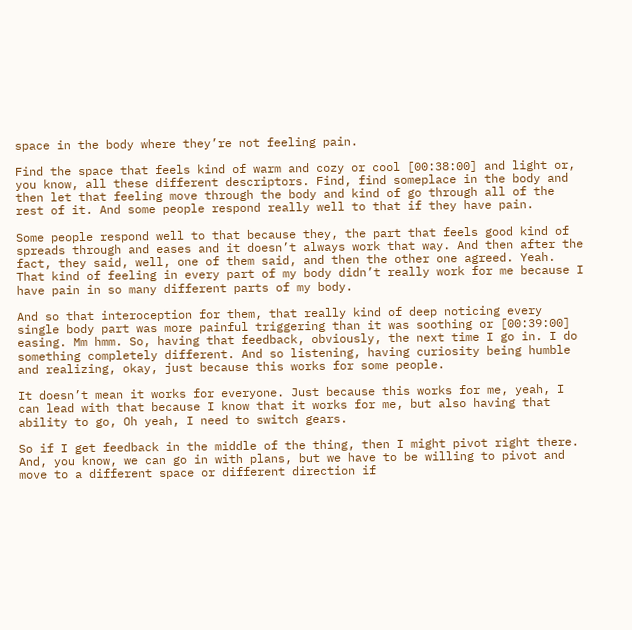space in the body where they’re not feeling pain.

Find the space that feels kind of warm and cozy or cool [00:38:00] and light or, you know, all these different descriptors. Find, find someplace in the body and then let that feeling move through the body and kind of go through all of the rest of it. And some people respond really well to that if they have pain.

Some people respond well to that because they, the part that feels good kind of spreads through and eases and it doesn’t always work that way. And then after the fact, they said, well, one of them said, and then the other one agreed. Yeah. That kind of feeling in every part of my body didn’t really work for me because I have pain in so many different parts of my body.

And so that interoception for them, that really kind of deep noticing every single body part was more painful triggering than it was soothing or [00:39:00] easing. Mm hmm. So, having that feedback, obviously, the next time I go in. I do something completely different. And so listening, having curiosity being humble and realizing, okay, just because this works for some people.

It doesn’t mean it works for everyone. Just because this works for me, yeah, I can lead with that because I know that it works for me, but also having that ability to go, Oh yeah, I need to switch gears.

So if I get feedback in the middle of the thing, then I might pivot right there. And, you know, we can go in with plans, but we have to be willing to pivot and move to a different space or different direction if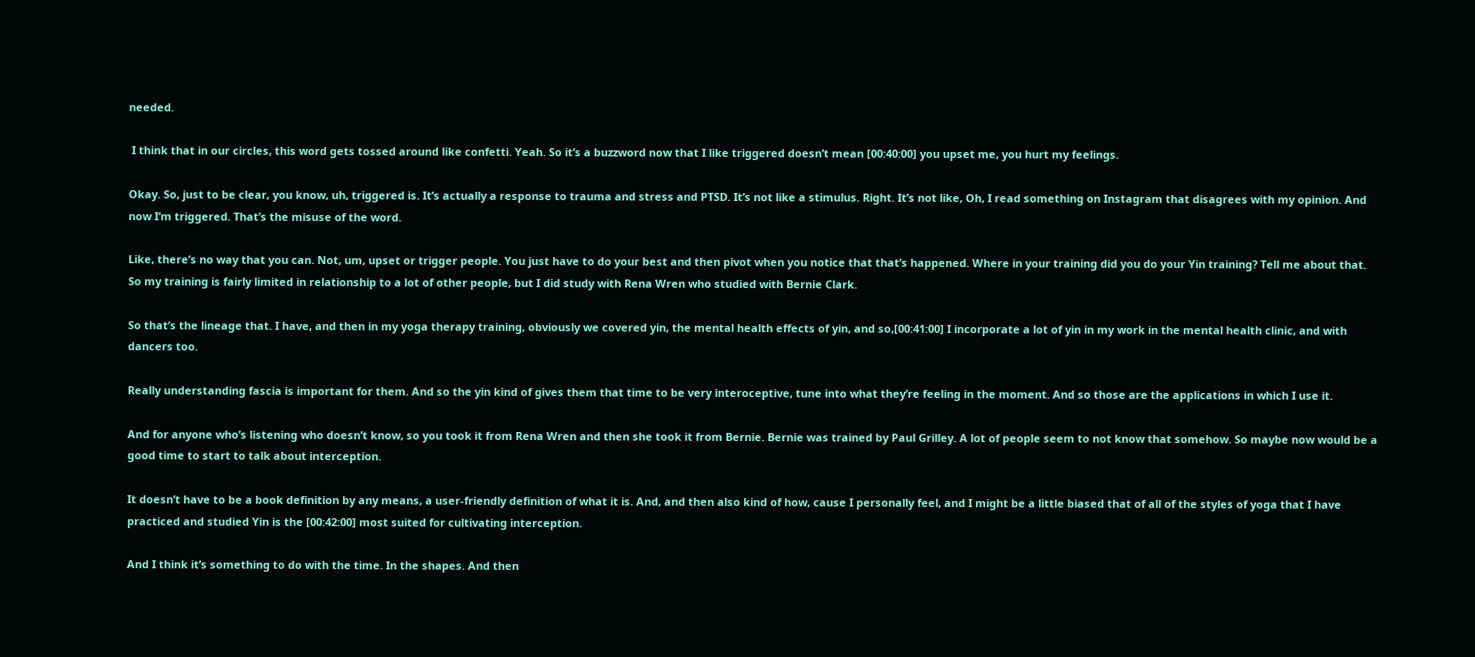needed.

 I think that in our circles, this word gets tossed around like confetti. Yeah. So it’s a buzzword now that I like triggered doesn’t mean [00:40:00] you upset me, you hurt my feelings.

Okay. So, just to be clear, you know, uh, triggered is. It’s actually a response to trauma and stress and PTSD. It’s not like a stimulus. Right. It’s not like, Oh, I read something on Instagram that disagrees with my opinion. And now I’m triggered. That’s the misuse of the word.

Like, there’s no way that you can. Not, um, upset or trigger people. You just have to do your best and then pivot when you notice that that’s happened. Where in your training did you do your Yin training? Tell me about that. So my training is fairly limited in relationship to a lot of other people, but I did study with Rena Wren who studied with Bernie Clark.

So that’s the lineage that. I have, and then in my yoga therapy training, obviously we covered yin, the mental health effects of yin, and so,[00:41:00] I incorporate a lot of yin in my work in the mental health clinic, and with dancers too.

Really understanding fascia is important for them. And so the yin kind of gives them that time to be very interoceptive, tune into what they’re feeling in the moment. And so those are the applications in which I use it.

And for anyone who’s listening who doesn’t know, so you took it from Rena Wren and then she took it from Bernie. Bernie was trained by Paul Grilley. A lot of people seem to not know that somehow. So maybe now would be a good time to start to talk about interception.

It doesn’t have to be a book definition by any means, a user-friendly definition of what it is. And, and then also kind of how, cause I personally feel, and I might be a little biased that of all of the styles of yoga that I have practiced and studied Yin is the [00:42:00] most suited for cultivating interception.

And I think it’s something to do with the time. In the shapes. And then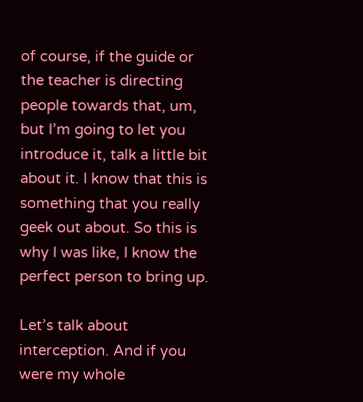of course, if the guide or the teacher is directing people towards that, um, but I’m going to let you introduce it, talk a little bit about it. I know that this is something that you really geek out about. So this is why I was like, I know the perfect person to bring up.

Let’s talk about interception. And if you were my whole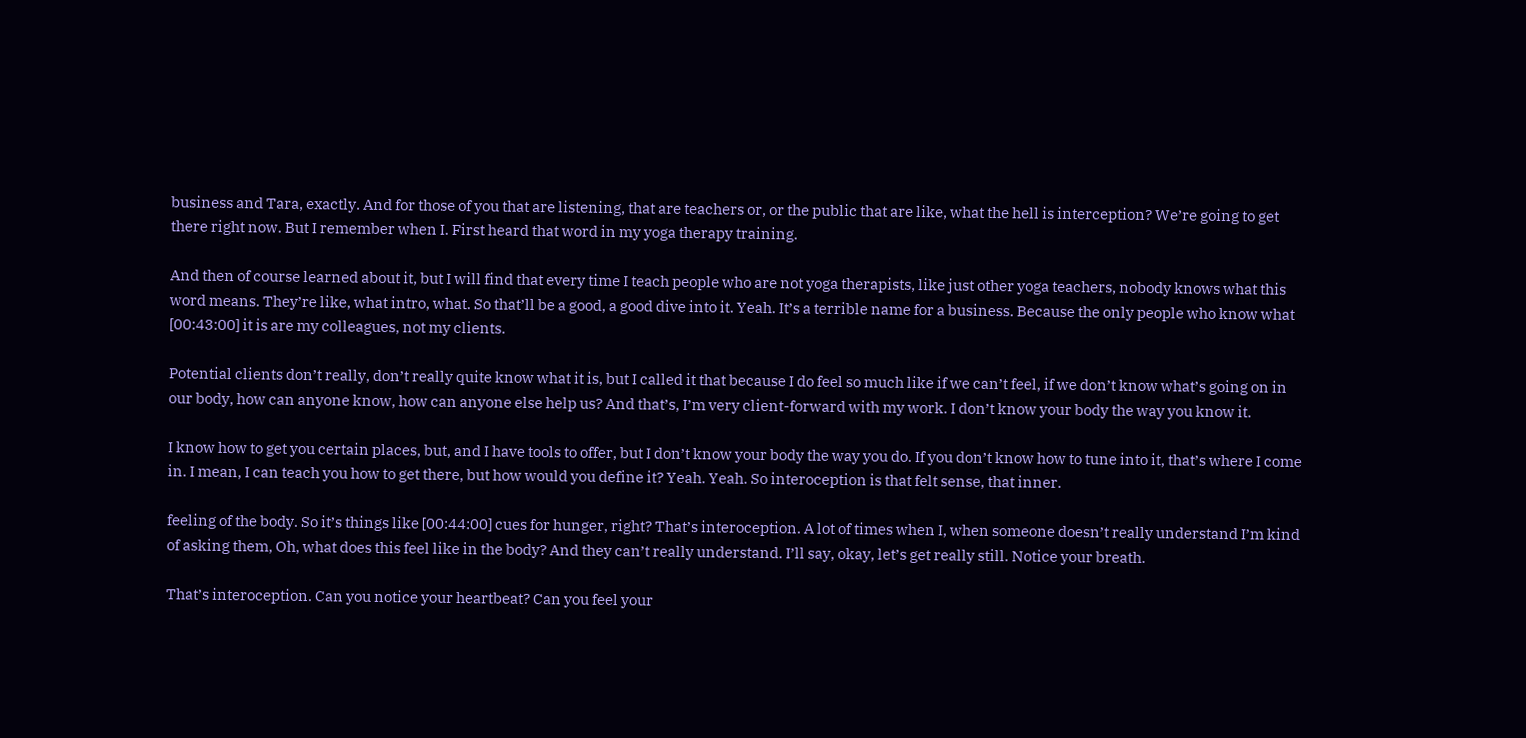business and Tara, exactly. And for those of you that are listening, that are teachers or, or the public that are like, what the hell is interception? We’re going to get there right now. But I remember when I. First heard that word in my yoga therapy training.

And then of course learned about it, but I will find that every time I teach people who are not yoga therapists, like just other yoga teachers, nobody knows what this word means. They’re like, what intro, what. So that’ll be a good, a good dive into it. Yeah. It’s a terrible name for a business. Because the only people who know what [00:43:00] it is are my colleagues, not my clients.

Potential clients don’t really, don’t really quite know what it is, but I called it that because I do feel so much like if we can’t feel, if we don’t know what’s going on in our body, how can anyone know, how can anyone else help us? And that’s, I’m very client-forward with my work. I don’t know your body the way you know it.

I know how to get you certain places, but, and I have tools to offer, but I don’t know your body the way you do. If you don’t know how to tune into it, that’s where I come in. I mean, I can teach you how to get there, but how would you define it? Yeah. Yeah. So interoception is that felt sense, that inner.

feeling of the body. So it’s things like [00:44:00] cues for hunger, right? That’s interoception. A lot of times when I, when someone doesn’t really understand I’m kind of asking them, Oh, what does this feel like in the body? And they can’t really understand. I’ll say, okay, let’s get really still. Notice your breath.

That’s interoception. Can you notice your heartbeat? Can you feel your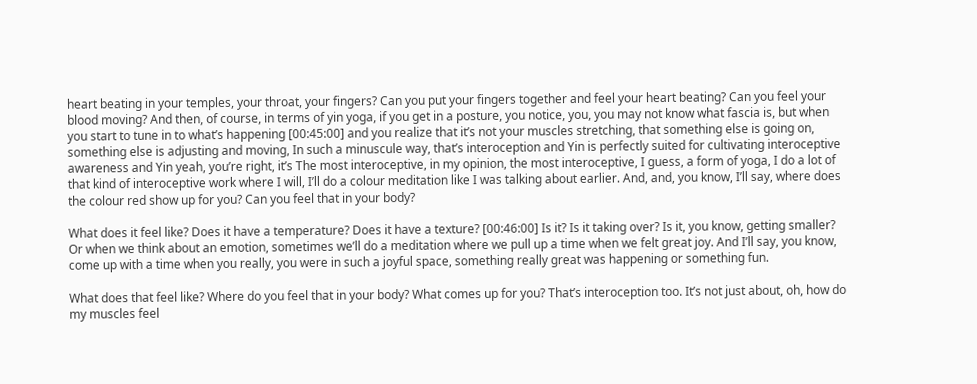heart beating in your temples, your throat, your fingers? Can you put your fingers together and feel your heart beating? Can you feel your blood moving? And then, of course, in terms of yin yoga, if you get in a posture, you notice, you, you may not know what fascia is, but when you start to tune in to what’s happening [00:45:00] and you realize that it’s not your muscles stretching, that something else is going on, something else is adjusting and moving, In such a minuscule way, that’s interoception and Yin is perfectly suited for cultivating interoceptive awareness and Yin yeah, you’re right, it’s The most interoceptive, in my opinion, the most interoceptive, I guess, a form of yoga, I do a lot of that kind of interoceptive work where I will, I’ll do a colour meditation like I was talking about earlier. And, and, you know, I’ll say, where does the colour red show up for you? Can you feel that in your body?

What does it feel like? Does it have a temperature? Does it have a texture? [00:46:00] Is it? Is it taking over? Is it, you know, getting smaller? Or when we think about an emotion, sometimes we’ll do a meditation where we pull up a time when we felt great joy. And I’ll say, you know, come up with a time when you really, you were in such a joyful space, something really great was happening or something fun.

What does that feel like? Where do you feel that in your body? What comes up for you? That’s interoception too. It’s not just about, oh, how do my muscles feel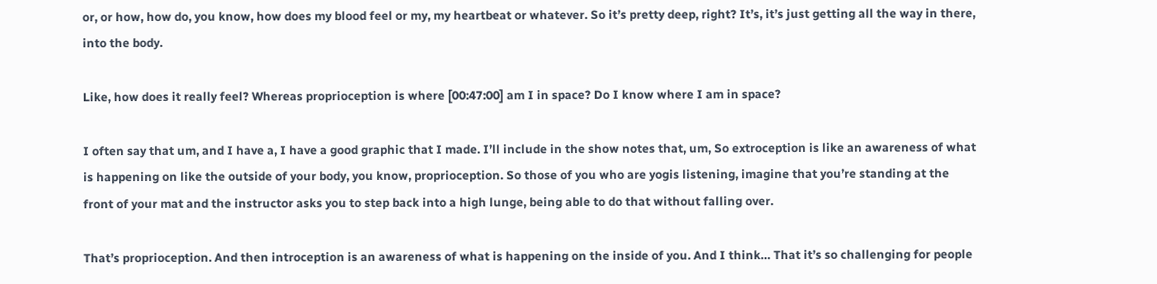or, or how, how do, you know, how does my blood feel or my, my heartbeat or whatever. So it’s pretty deep, right? It’s, it’s just getting all the way in there, into the body.

Like, how does it really feel? Whereas proprioception is where [00:47:00] am I in space? Do I know where I am in space?

I often say that um, and I have a, I have a good graphic that I made. I’ll include in the show notes that, um, So extroception is like an awareness of what is happening on like the outside of your body, you know, proprioception. So those of you who are yogis listening, imagine that you’re standing at the front of your mat and the instructor asks you to step back into a high lunge, being able to do that without falling over.

That’s proprioception. And then introception is an awareness of what is happening on the inside of you. And I think… That it’s so challenging for people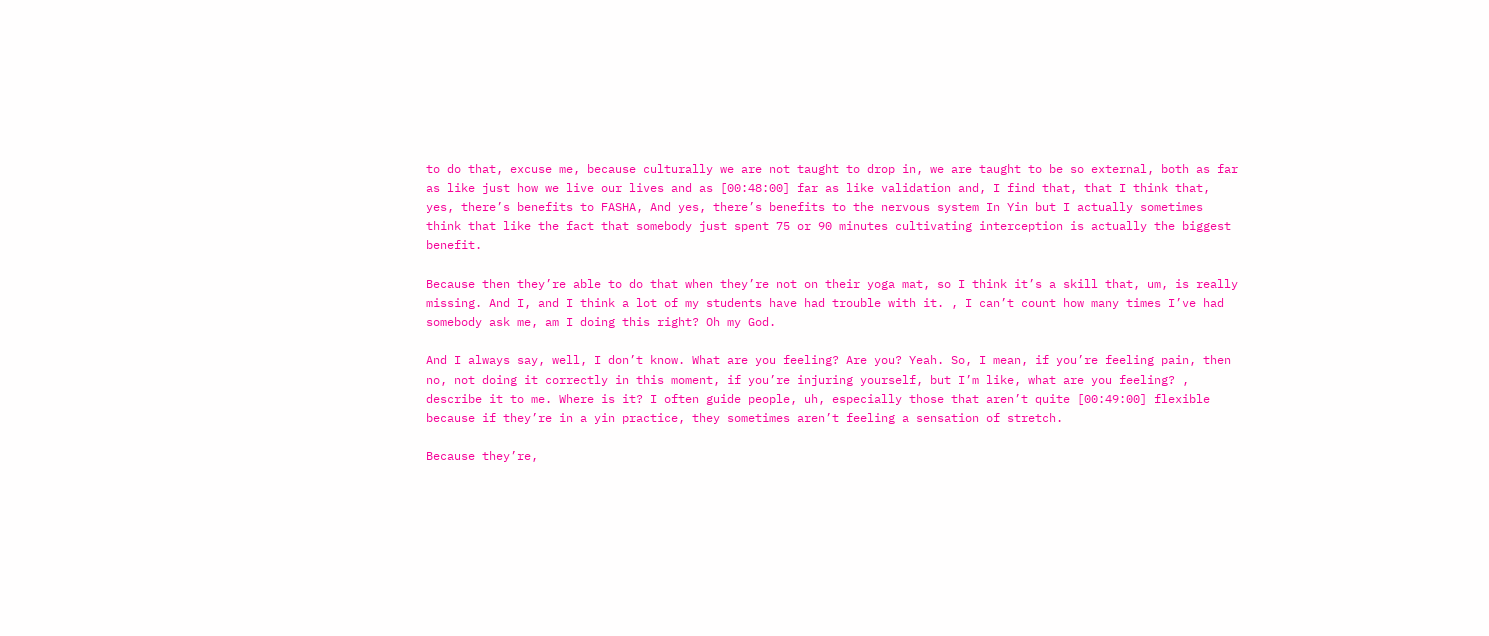to do that, excuse me, because culturally we are not taught to drop in, we are taught to be so external, both as far as like just how we live our lives and as [00:48:00] far as like validation and, I find that, that I think that, yes, there’s benefits to FASHA, And yes, there’s benefits to the nervous system In Yin but I actually sometimes think that like the fact that somebody just spent 75 or 90 minutes cultivating interception is actually the biggest benefit.

Because then they’re able to do that when they’re not on their yoga mat, so I think it’s a skill that, um, is really missing. And I, and I think a lot of my students have had trouble with it. , I can’t count how many times I’ve had somebody ask me, am I doing this right? Oh my God.

And I always say, well, I don’t know. What are you feeling? Are you? Yeah. So, I mean, if you’re feeling pain, then no, not doing it correctly in this moment, if you’re injuring yourself, but I’m like, what are you feeling? , describe it to me. Where is it? I often guide people, uh, especially those that aren’t quite [00:49:00] flexible because if they’re in a yin practice, they sometimes aren’t feeling a sensation of stretch.

Because they’re,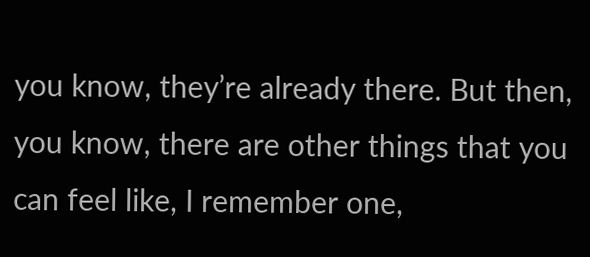you know, they’re already there. But then, you know, there are other things that you can feel like, I remember one,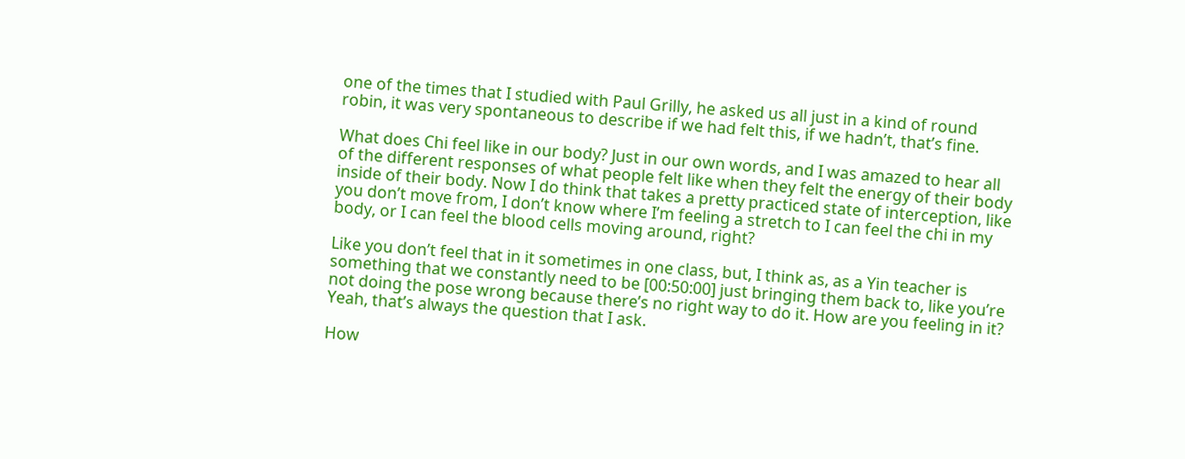one of the times that I studied with Paul Grilly, he asked us all just in a kind of round robin, it was very spontaneous to describe if we had felt this, if we hadn’t, that’s fine.

What does Chi feel like in our body? Just in our own words, and I was amazed to hear all of the different responses of what people felt like when they felt the energy of their body inside of their body. Now I do think that takes a pretty practiced state of interception, like you don’t move from, I don’t know where I’m feeling a stretch to I can feel the chi in my body, or I can feel the blood cells moving around, right?

Like you don’t feel that in it sometimes in one class, but, I think as, as a Yin teacher is something that we constantly need to be [00:50:00] just bringing them back to, like you’re not doing the pose wrong because there’s no right way to do it. How are you feeling in it? Yeah, that’s always the question that I ask.

How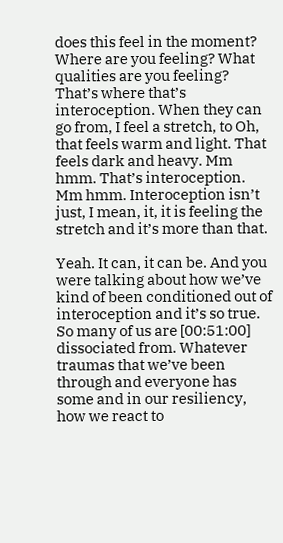does this feel in the moment? Where are you feeling? What qualities are you feeling? That’s where that’s interoception. When they can go from, I feel a stretch, to Oh, that feels warm and light. That feels dark and heavy. Mm hmm. That’s interoception. Mm hmm. Interoception isn’t just, I mean, it, it is feeling the stretch and it’s more than that.

Yeah. It can, it can be. And you were talking about how we’ve kind of been conditioned out of interoception and it’s so true. So many of us are [00:51:00] dissociated from. Whatever traumas that we’ve been through and everyone has some and in our resiliency, how we react to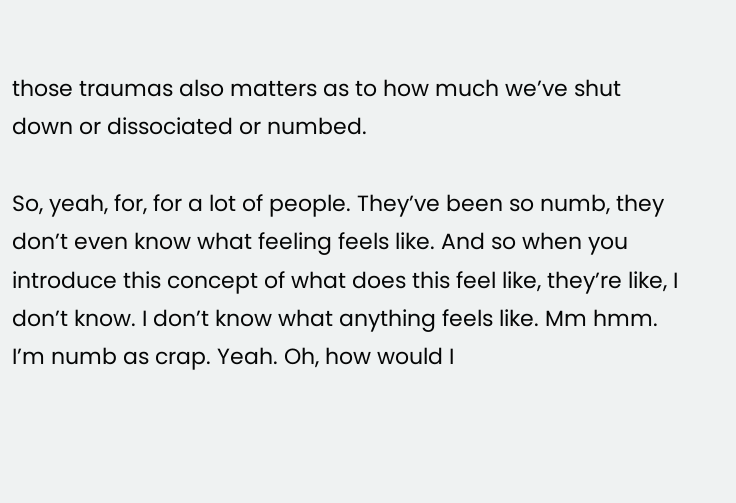those traumas also matters as to how much we’ve shut down or dissociated or numbed.

So, yeah, for, for a lot of people. They’ve been so numb, they don’t even know what feeling feels like. And so when you introduce this concept of what does this feel like, they’re like, I don’t know. I don’t know what anything feels like. Mm hmm. I’m numb as crap. Yeah. Oh, how would I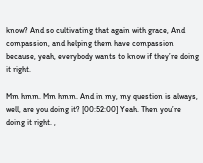know? And so cultivating that again with grace, And compassion, and helping them have compassion because, yeah, everybody wants to know if they’re doing it right.

Mm hmm. Mm hmm. And in my, my question is always, well, are you doing it? [00:52:00] Yeah. Then you’re doing it right. ,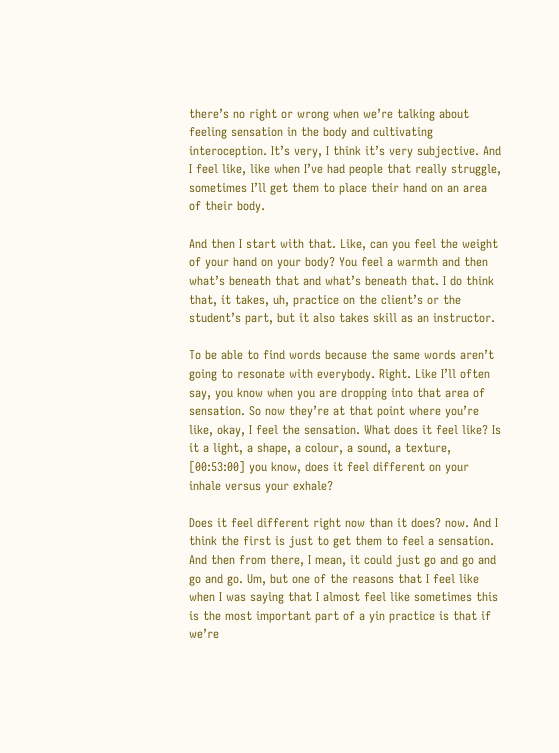there’s no right or wrong when we’re talking about feeling sensation in the body and cultivating interoception. It’s very, I think it’s very subjective. And I feel like, like when I’ve had people that really struggle, sometimes I’ll get them to place their hand on an area of their body.

And then I start with that. Like, can you feel the weight of your hand on your body? You feel a warmth and then what’s beneath that and what’s beneath that. I do think that, it takes, uh, practice on the client’s or the student’s part, but it also takes skill as an instructor.

To be able to find words because the same words aren’t going to resonate with everybody. Right. Like I’ll often say, you know when you are dropping into that area of sensation. So now they’re at that point where you’re like, okay, I feel the sensation. What does it feel like? Is it a light, a shape, a colour, a sound, a texture, [00:53:00] you know, does it feel different on your inhale versus your exhale?

Does it feel different right now than it does? now. And I think the first is just to get them to feel a sensation. And then from there, I mean, it could just go and go and go and go. Um, but one of the reasons that I feel like when I was saying that I almost feel like sometimes this is the most important part of a yin practice is that if we’re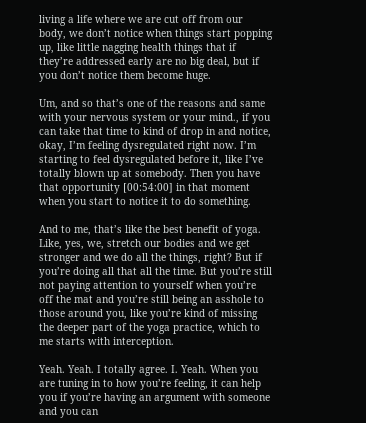living a life where we are cut off from our body, we don’t notice when things start popping up, like little nagging health things that if they’re addressed early are no big deal, but if you don’t notice them become huge.

Um, and so that’s one of the reasons and same with your nervous system or your mind., if you can take that time to kind of drop in and notice, okay, I’m feeling dysregulated right now. I’m starting to feel dysregulated before it, like I’ve totally blown up at somebody. Then you have that opportunity [00:54:00] in that moment when you start to notice it to do something.

And to me, that’s like the best benefit of yoga. Like, yes, we, stretch our bodies and we get stronger and we do all the things, right? But if you’re doing all that all the time. But you’re still not paying attention to yourself when you’re off the mat and you’re still being an asshole to those around you, like you’re kind of missing the deeper part of the yoga practice, which to me starts with interception.

Yeah. Yeah. I totally agree. I. Yeah. When you are tuning in to how you’re feeling, it can help you if you’re having an argument with someone and you can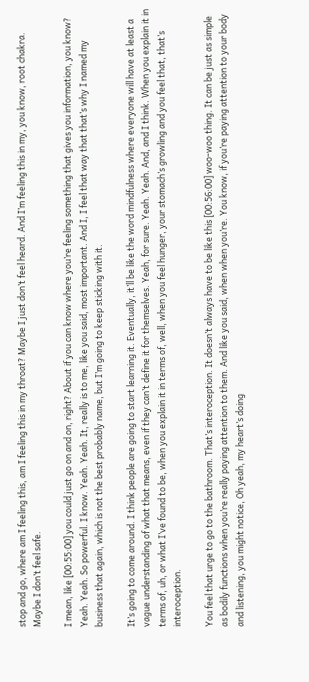stop and go, where am I feeling this, am I feeling this in my throat? Maybe I just don’t feel heard. And I’m feeling this in my, you know, root chakra. Maybe I don’t feel safe.

I mean, like [00:55:00] you could just go on and on, right? About if you can know where you’re feeling something that gives you information, you know? Yeah. Yeah. So powerful. I know. Yeah. Yeah. It, really is to me, like you said, most important. And I, I feel that way that that’s why I named my business that again, which is not the best probably name, but I’m going to keep sticking with it.

It’s going to come around. I think people are going to start learning it. Eventually, it’ll be like the word mindfulness where everyone will have at least a vague understanding of what that means, even if they can’t define it for themselves. Yeah, for sure. Yeah. Yeah. And, and I think. When you explain it in terms of, uh, or what I’ve found to be, when you explain it in terms of, well, when you feel hunger, your stomach’s growling and you feel that, that’s interoception.

You feel that urge to go to the bathroom. That’s interoception. It doesn’t always have to be like this [00:56:00] woo-woo thing. It can be just as simple as bodily functions when you’re really paying attention to them. And like you said, when when you’re. You know, if you’re paying attention to your body and listening, you might notice, Oh yeah, my heart’s doing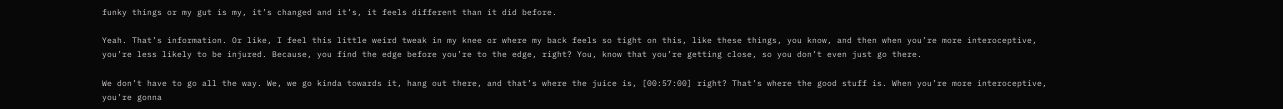funky things or my gut is my, it’s changed and it’s, it feels different than it did before.

Yeah. That’s information. Or like, I feel this little weird tweak in my knee or where my back feels so tight on this, like these things, you know, and then when you’re more interoceptive, you’re less likely to be injured. Because, you find the edge before you’re to the edge, right? You, know that you’re getting close, so you don’t even just go there.

We don’t have to go all the way. We, we go kinda towards it, hang out there, and that’s where the juice is, [00:57:00] right? That’s where the good stuff is. When you’re more interoceptive, you’re gonna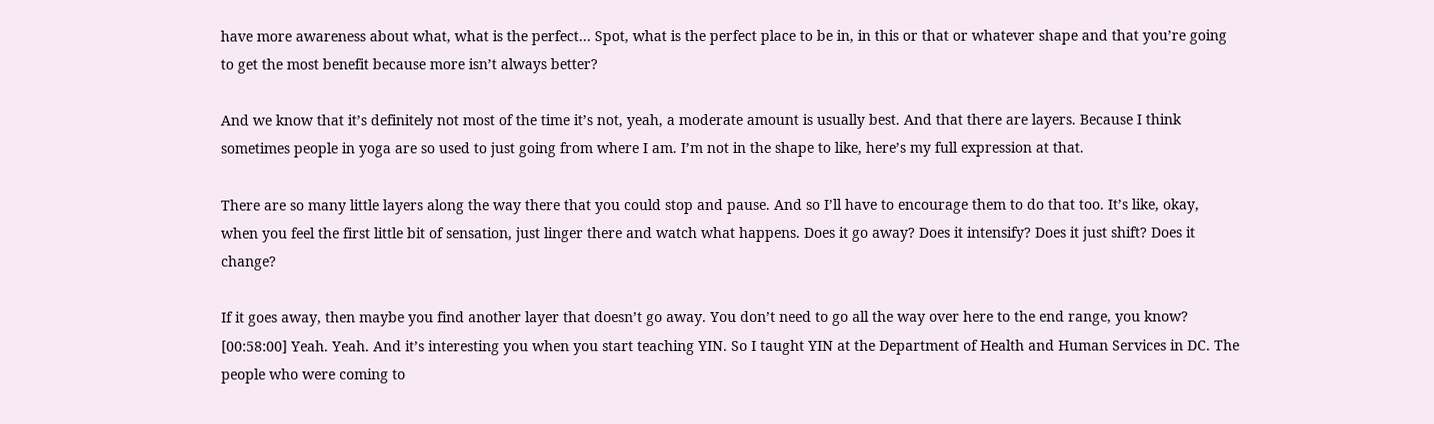have more awareness about what, what is the perfect… Spot, what is the perfect place to be in, in this or that or whatever shape and that you’re going to get the most benefit because more isn’t always better?

And we know that it’s definitely not most of the time it’s not, yeah, a moderate amount is usually best. And that there are layers. Because I think sometimes people in yoga are so used to just going from where I am. I’m not in the shape to like, here’s my full expression at that.

There are so many little layers along the way there that you could stop and pause. And so I’ll have to encourage them to do that too. It’s like, okay, when you feel the first little bit of sensation, just linger there and watch what happens. Does it go away? Does it intensify? Does it just shift? Does it change?

If it goes away, then maybe you find another layer that doesn’t go away. You don’t need to go all the way over here to the end range, you know? [00:58:00] Yeah. Yeah. And it’s interesting you when you start teaching YIN. So I taught YIN at the Department of Health and Human Services in DC. The people who were coming to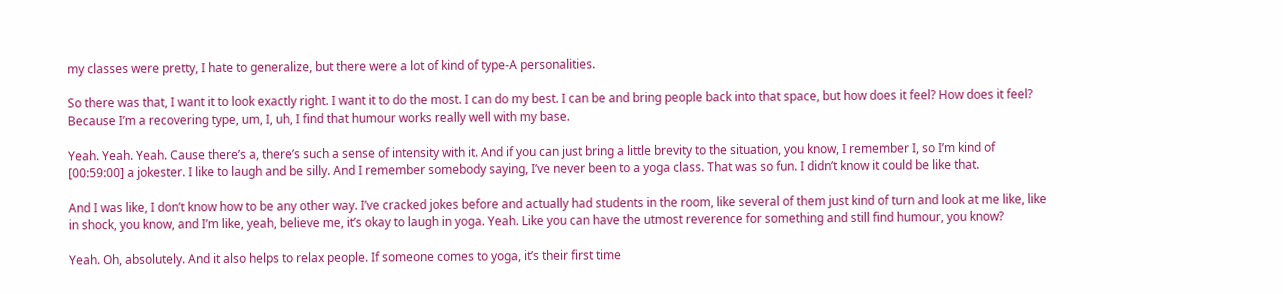my classes were pretty, I hate to generalize, but there were a lot of kind of type-A personalities.

So there was that, I want it to look exactly right. I want it to do the most. I can do my best. I can be and bring people back into that space, but how does it feel? How does it feel? Because I’m a recovering type, um, I, uh, I find that humour works really well with my base.

Yeah. Yeah. Yeah. Cause there’s a, there’s such a sense of intensity with it. And if you can just bring a little brevity to the situation, you know, I remember I, so I’m kind of [00:59:00] a jokester. I like to laugh and be silly. And I remember somebody saying, I’ve never been to a yoga class. That was so fun. I didn’t know it could be like that.

And I was like, I don’t know how to be any other way. I’ve cracked jokes before and actually had students in the room, like several of them just kind of turn and look at me like, like in shock, you know, and I’m like, yeah, believe me, it’s okay to laugh in yoga. Yeah. Like you can have the utmost reverence for something and still find humour, you know?

Yeah. Oh, absolutely. And it also helps to relax people. If someone comes to yoga, it’s their first time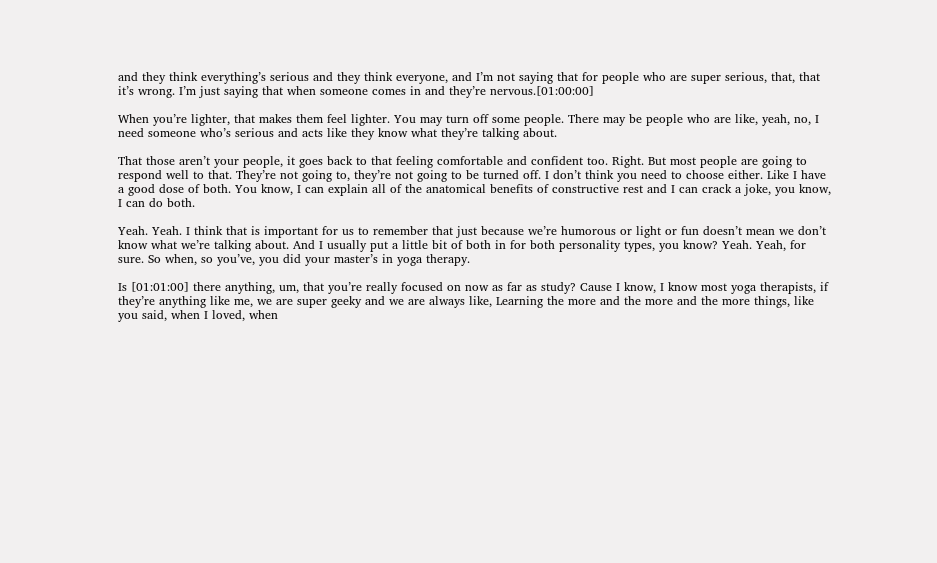and they think everything’s serious and they think everyone, and I’m not saying that for people who are super serious, that, that it’s wrong. I’m just saying that when someone comes in and they’re nervous.[01:00:00]

When you’re lighter, that makes them feel lighter. You may turn off some people. There may be people who are like, yeah, no, I need someone who’s serious and acts like they know what they’re talking about.

That those aren’t your people, it goes back to that feeling comfortable and confident too. Right. But most people are going to respond well to that. They’re not going to, they’re not going to be turned off. I don’t think you need to choose either. Like I have a good dose of both. You know, I can explain all of the anatomical benefits of constructive rest and I can crack a joke, you know, I can do both.

Yeah. Yeah. I think that is important for us to remember that just because we’re humorous or light or fun doesn’t mean we don’t know what we’re talking about. And I usually put a little bit of both in for both personality types, you know? Yeah. Yeah, for sure. So when, so you’ve, you did your master’s in yoga therapy.

Is [01:01:00] there anything, um, that you’re really focused on now as far as study? Cause I know, I know most yoga therapists, if they’re anything like me, we are super geeky and we are always like, Learning the more and the more and the more things, like you said, when I loved, when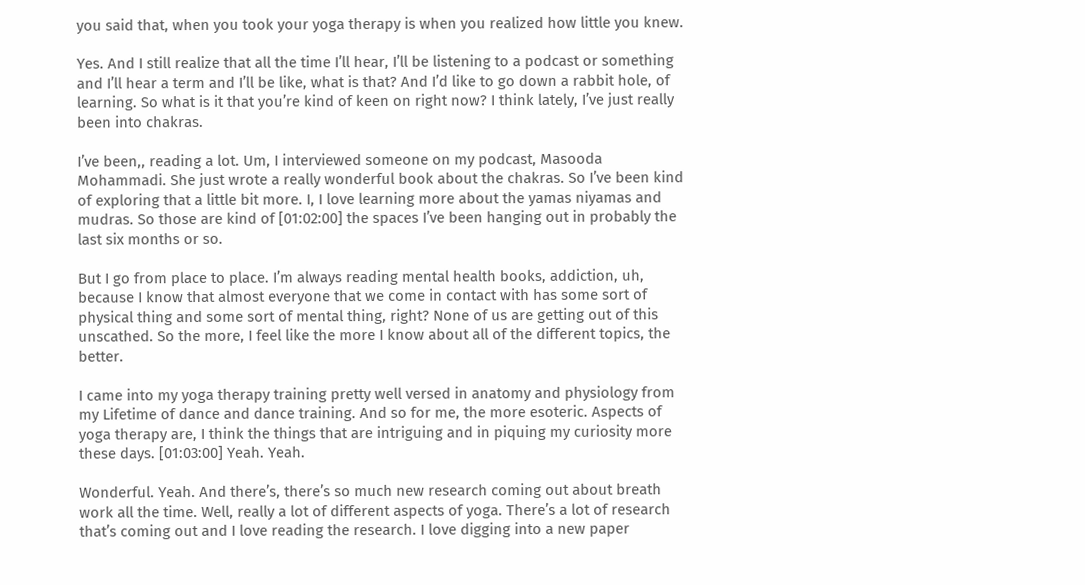you said that, when you took your yoga therapy is when you realized how little you knew.

Yes. And I still realize that all the time I’ll hear, I’ll be listening to a podcast or something and I’ll hear a term and I’ll be like, what is that? And I’d like to go down a rabbit hole, of learning. So what is it that you’re kind of keen on right now? I think lately, I’ve just really been into chakras.

I’ve been,, reading a lot. Um, I interviewed someone on my podcast, Masooda Mohammadi. She just wrote a really wonderful book about the chakras. So I’ve been kind of exploring that a little bit more. I, I love learning more about the yamas niyamas and mudras. So those are kind of [01:02:00] the spaces I’ve been hanging out in probably the last six months or so.

But I go from place to place. I’m always reading mental health books, addiction, uh, because I know that almost everyone that we come in contact with has some sort of physical thing and some sort of mental thing, right? None of us are getting out of this unscathed. So the more, I feel like the more I know about all of the different topics, the better.

I came into my yoga therapy training pretty well versed in anatomy and physiology from my Lifetime of dance and dance training. And so for me, the more esoteric. Aspects of yoga therapy are, I think the things that are intriguing and in piquing my curiosity more these days. [01:03:00] Yeah. Yeah.

Wonderful. Yeah. And there’s, there’s so much new research coming out about breath work all the time. Well, really a lot of different aspects of yoga. There’s a lot of research that’s coming out and I love reading the research. I love digging into a new paper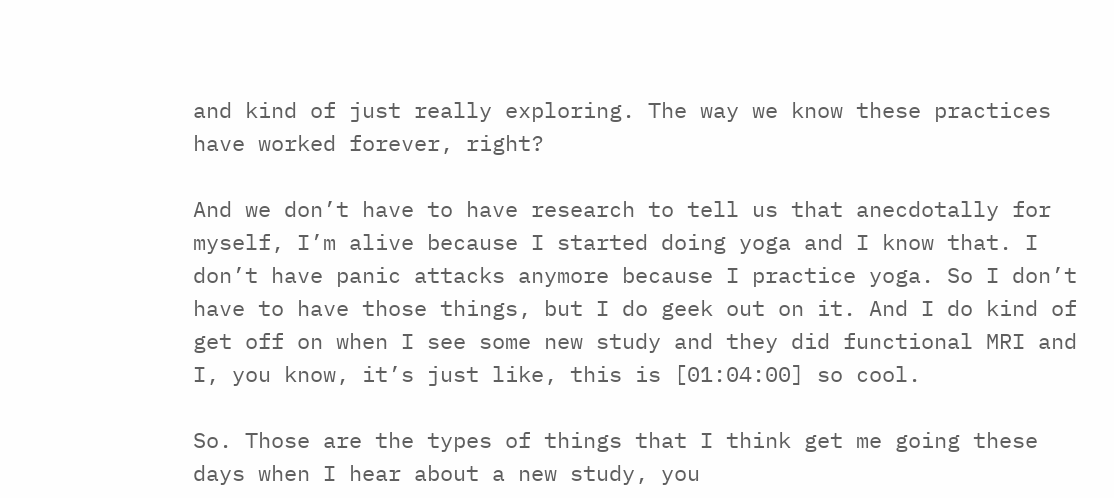and kind of just really exploring. The way we know these practices have worked forever, right?

And we don’t have to have research to tell us that anecdotally for myself, I’m alive because I started doing yoga and I know that. I don’t have panic attacks anymore because I practice yoga. So I don’t have to have those things, but I do geek out on it. And I do kind of get off on when I see some new study and they did functional MRI and I, you know, it’s just like, this is [01:04:00] so cool.

So. Those are the types of things that I think get me going these days when I hear about a new study, you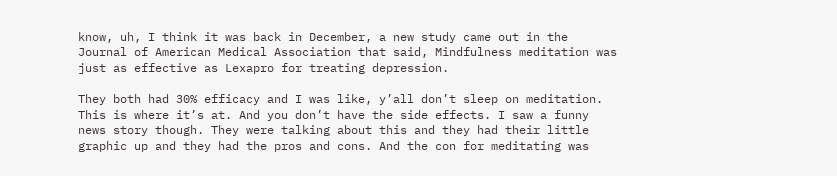know, uh, I think it was back in December, a new study came out in the Journal of American Medical Association that said, Mindfulness meditation was just as effective as Lexapro for treating depression.

They both had 30% efficacy and I was like, y’all don’t sleep on meditation. This is where it’s at. And you don’t have the side effects. I saw a funny news story though. They were talking about this and they had their little graphic up and they had the pros and cons. And the con for meditating was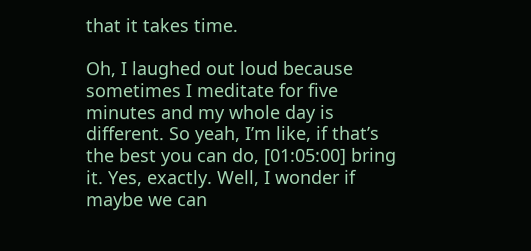that it takes time.

Oh, I laughed out loud because sometimes I meditate for five minutes and my whole day is different. So yeah, I’m like, if that’s the best you can do, [01:05:00] bring it. Yes, exactly. Well, I wonder if maybe we can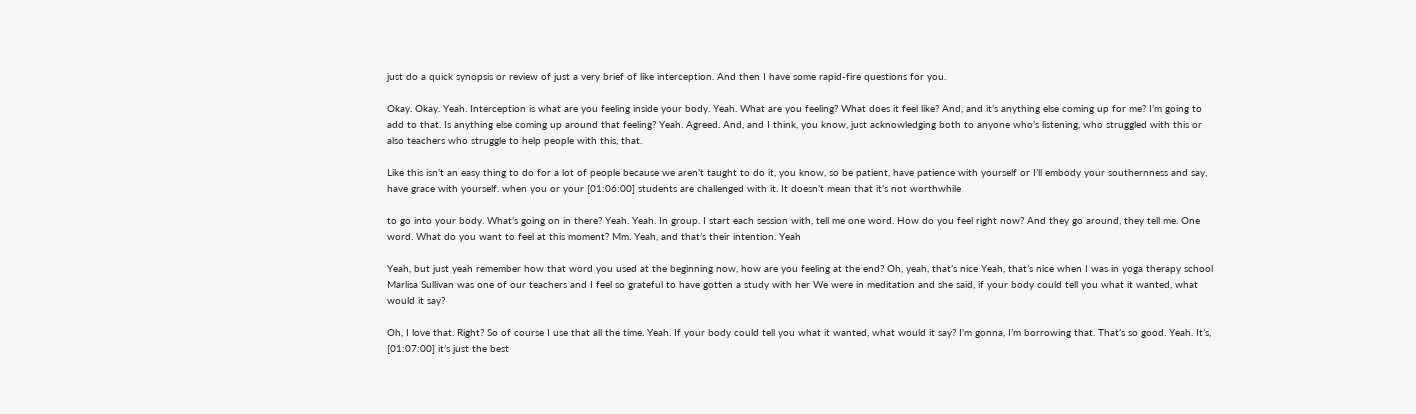just do a quick synopsis or review of just a very brief of like interception. And then I have some rapid-fire questions for you.

Okay. Okay. Yeah. Interception is what are you feeling inside your body. Yeah. What are you feeling? What does it feel like? And, and it’s anything else coming up for me? I’m going to add to that. Is anything else coming up around that feeling? Yeah. Agreed. And, and I think, you know, just acknowledging both to anyone who’s listening, who struggled with this or also teachers who struggle to help people with this, that.

Like this isn’t an easy thing to do for a lot of people because we aren’t taught to do it, you know, so be patient, have patience with yourself or I’ll embody your southernness and say, have grace with yourself. when you or your [01:06:00] students are challenged with it. It doesn’t mean that it’s not worthwhile

to go into your body. What’s going on in there? Yeah. Yeah. In group. I start each session with, tell me one word. How do you feel right now? And they go around, they tell me. One word. What do you want to feel at this moment? Mm. Yeah, and that’s their intention. Yeah

Yeah, but just yeah remember how that word you used at the beginning now, how are you feeling at the end? Oh, yeah, that’s nice Yeah, that’s nice when I was in yoga therapy school Marlisa Sullivan was one of our teachers and I feel so grateful to have gotten a study with her We were in meditation and she said, if your body could tell you what it wanted, what would it say?

Oh, I love that. Right? So of course I use that all the time. Yeah. If your body could tell you what it wanted, what would it say? I’m gonna, I’m borrowing that. That’s so good. Yeah. It’s, [01:07:00] it’s just the best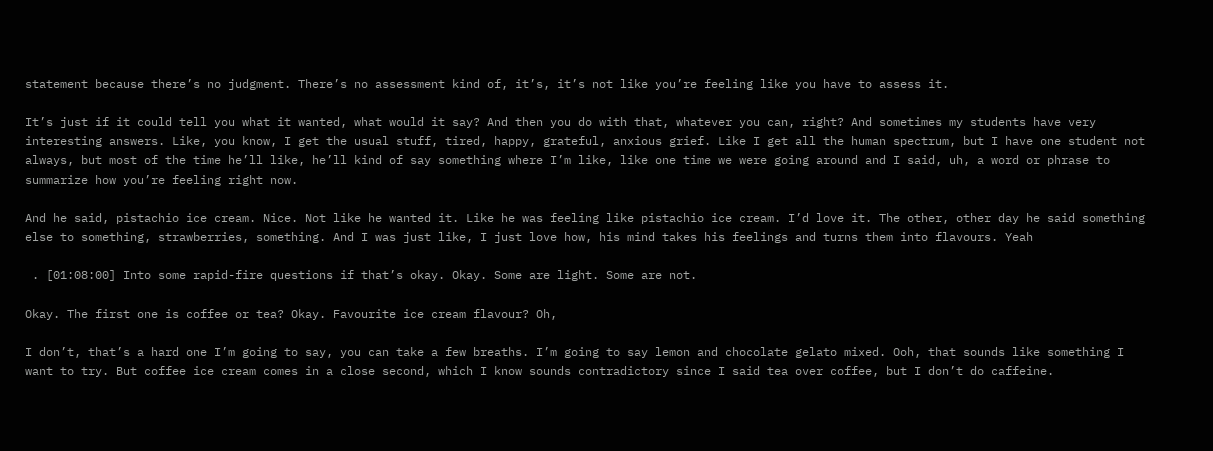statement because there’s no judgment. There’s no assessment kind of, it’s, it’s not like you’re feeling like you have to assess it.

It’s just if it could tell you what it wanted, what would it say? And then you do with that, whatever you can, right? And sometimes my students have very interesting answers. Like, you know, I get the usual stuff, tired, happy, grateful, anxious grief. Like I get all the human spectrum, but I have one student not always, but most of the time he’ll like, he’ll kind of say something where I’m like, like one time we were going around and I said, uh, a word or phrase to summarize how you’re feeling right now.

And he said, pistachio ice cream. Nice. Not like he wanted it. Like he was feeling like pistachio ice cream. I’d love it. The other, other day he said something else to something, strawberries, something. And I was just like, I just love how, his mind takes his feelings and turns them into flavours. Yeah

 . [01:08:00] Into some rapid-fire questions if that’s okay. Okay. Some are light. Some are not.

Okay. The first one is coffee or tea? Okay. Favourite ice cream flavour? Oh,

I don’t, that’s a hard one I’m going to say, you can take a few breaths. I’m going to say lemon and chocolate gelato mixed. Ooh, that sounds like something I want to try. But coffee ice cream comes in a close second, which I know sounds contradictory since I said tea over coffee, but I don’t do caffeine.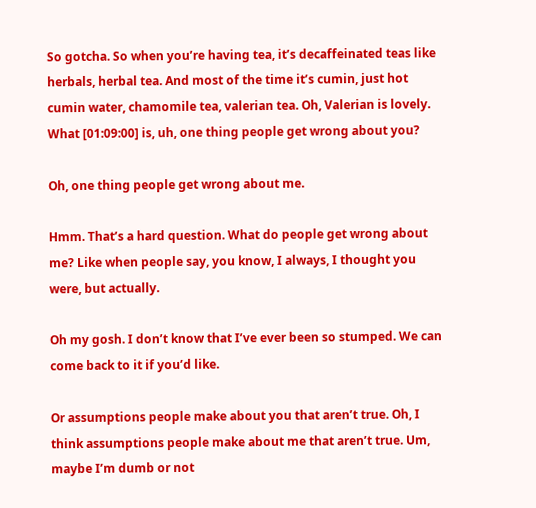So gotcha. So when you’re having tea, it’s decaffeinated teas like herbals, herbal tea. And most of the time it’s cumin, just hot cumin water, chamomile tea, valerian tea. Oh, Valerian is lovely. What [01:09:00] is, uh, one thing people get wrong about you?

Oh, one thing people get wrong about me.

Hmm. That’s a hard question. What do people get wrong about me? Like when people say, you know, I always, I thought you were, but actually.

Oh my gosh. I don’t know that I’ve ever been so stumped. We can come back to it if you’d like.

Or assumptions people make about you that aren’t true. Oh, I think assumptions people make about me that aren’t true. Um, maybe I’m dumb or not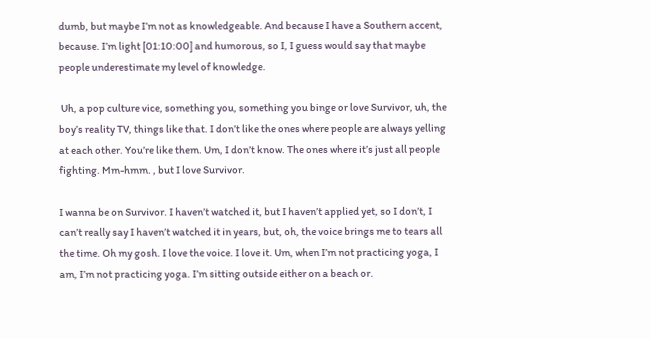dumb, but maybe I’m not as knowledgeable. And because I have a Southern accent, because. I’m light [01:10:00] and humorous, so I, I guess would say that maybe people underestimate my level of knowledge.

 Uh, a pop culture vice, something you, something you binge or love Survivor, uh, the boy’s reality TV, things like that. I don’t like the ones where people are always yelling at each other. You’re like them. Um, I don’t know. The ones where it’s just all people fighting. Mm-hmm. , but I love Survivor.

I wanna be on Survivor. I haven’t watched it, but I haven’t applied yet, so I don’t, I can’t really say I haven’t watched it in years, but, oh, the voice brings me to tears all the time. Oh my gosh. I love the voice. I love it. Um, when I’m not practicing yoga, I am, I’m not practicing yoga. I’m sitting outside either on a beach or.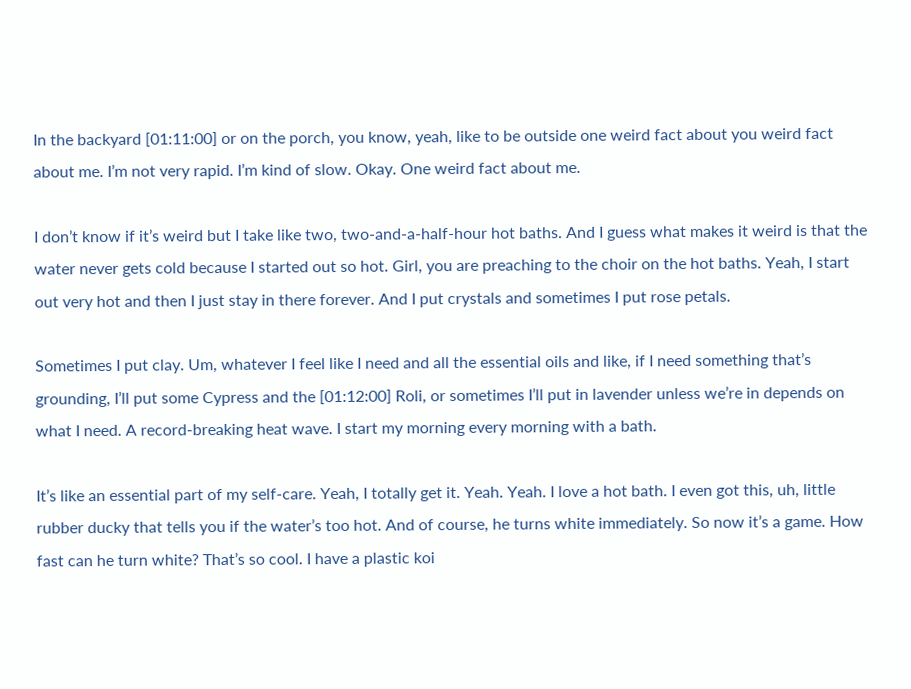In the backyard [01:11:00] or on the porch, you know, yeah, like to be outside one weird fact about you weird fact about me. I’m not very rapid. I’m kind of slow. Okay. One weird fact about me.

I don’t know if it’s weird but I take like two, two-and-a-half-hour hot baths. And I guess what makes it weird is that the water never gets cold because I started out so hot. Girl, you are preaching to the choir on the hot baths. Yeah, I start out very hot and then I just stay in there forever. And I put crystals and sometimes I put rose petals.

Sometimes I put clay. Um, whatever I feel like I need and all the essential oils and like, if I need something that’s grounding, I’ll put some Cypress and the [01:12:00] Roli, or sometimes I’ll put in lavender unless we’re in depends on what I need. A record-breaking heat wave. I start my morning every morning with a bath.

It’s like an essential part of my self-care. Yeah, I totally get it. Yeah. Yeah. I love a hot bath. I even got this, uh, little rubber ducky that tells you if the water’s too hot. And of course, he turns white immediately. So now it’s a game. How fast can he turn white? That’s so cool. I have a plastic koi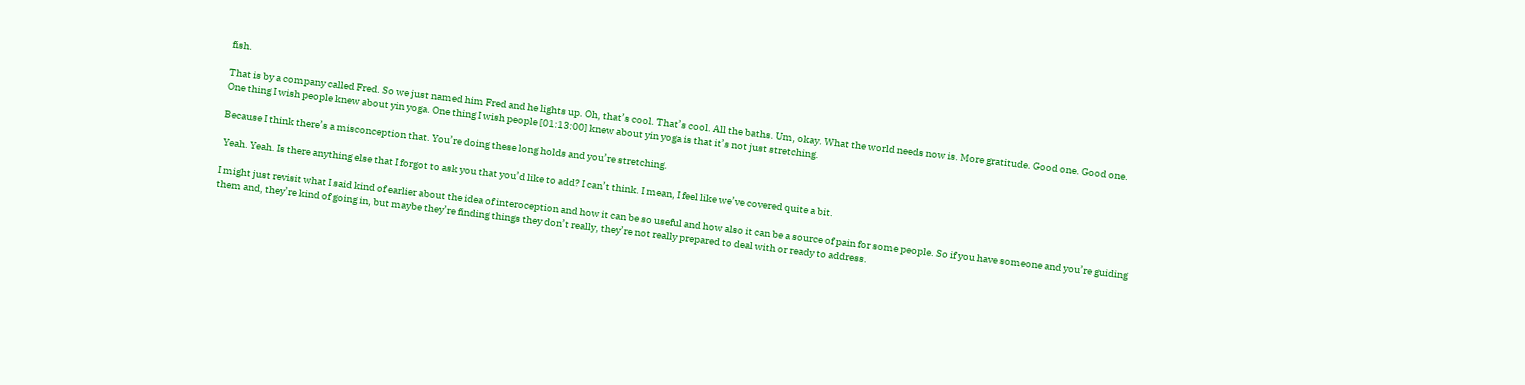fish.

That is by a company called Fred. So we just named him Fred and he lights up. Oh, that’s cool. That’s cool. All the baths. Um, okay. What the world needs now is. More gratitude. Good one. Good one. One thing I wish people knew about yin yoga. One thing I wish people [01:13:00] knew about yin yoga is that it’s not just stretching.

Because I think there’s a misconception that. You’re doing these long holds and you’re stretching.

 Yeah. Yeah. Is there anything else that I forgot to ask you that you’d like to add? I can’t think. I mean, I feel like we’ve covered quite a bit.

I might just revisit what I said kind of earlier about the idea of interoception and how it can be so useful and how also it can be a source of pain for some people. So if you have someone and you’re guiding them and, they’re kind of going in, but maybe they’re finding things they don’t really, they’re not really prepared to deal with or ready to address.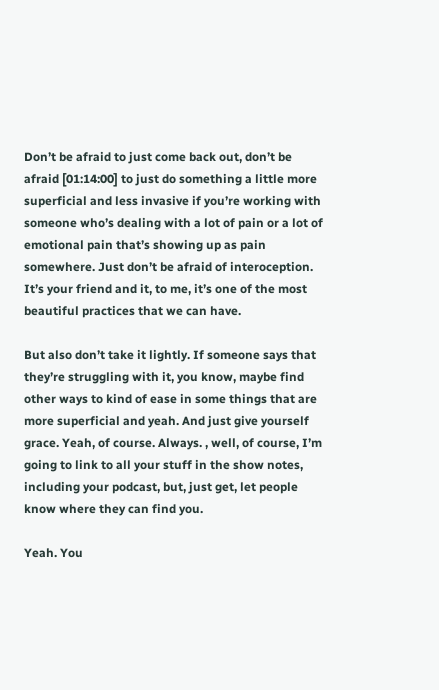Don’t be afraid to just come back out, don’t be afraid [01:14:00] to just do something a little more superficial and less invasive if you’re working with someone who’s dealing with a lot of pain or a lot of emotional pain that’s showing up as pain somewhere. Just don’t be afraid of interoception. It’s your friend and it, to me, it’s one of the most beautiful practices that we can have.

But also don’t take it lightly. If someone says that they’re struggling with it, you know, maybe find other ways to kind of ease in some things that are more superficial and yeah. And just give yourself grace. Yeah, of course. Always. , well, of course, I’m going to link to all your stuff in the show notes, including your podcast, but, just get, let people know where they can find you.

Yeah. You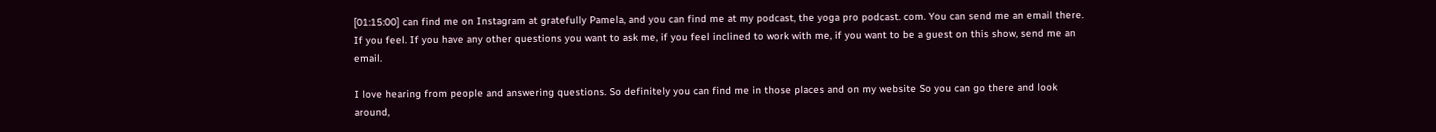[01:15:00] can find me on Instagram at gratefully Pamela, and you can find me at my podcast, the yoga pro podcast. com. You can send me an email there. If you feel. If you have any other questions you want to ask me, if you feel inclined to work with me, if you want to be a guest on this show, send me an email.

I love hearing from people and answering questions. So definitely you can find me in those places and on my website So you can go there and look around,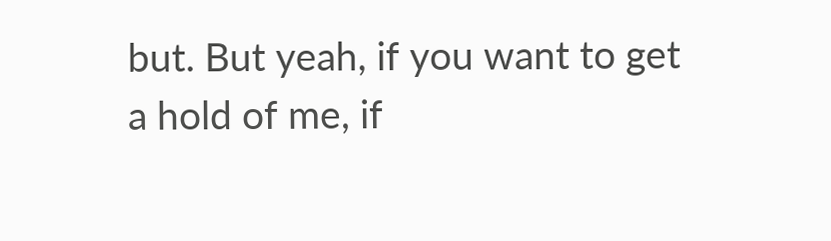but. But yeah, if you want to get a hold of me, if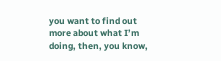you want to find out more about what I’m doing, then, you know,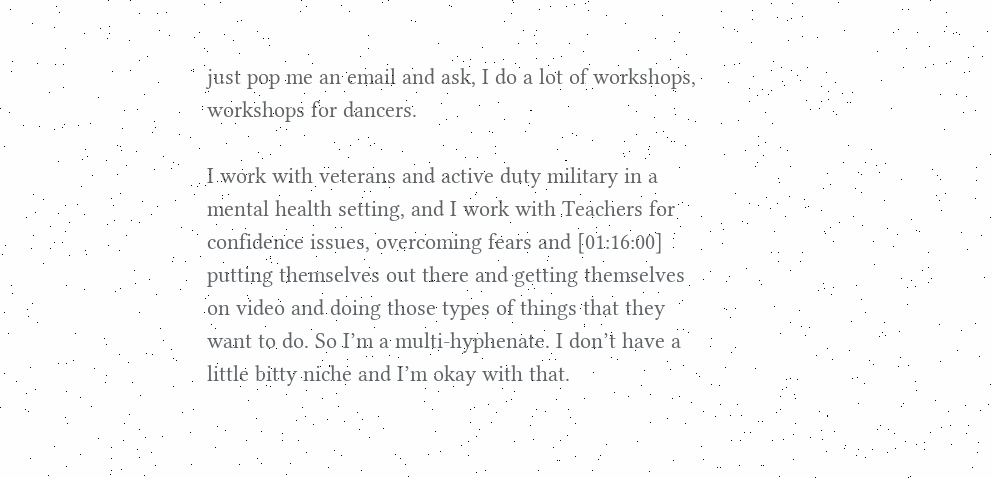just pop me an email and ask, I do a lot of workshops, workshops for dancers.

I work with veterans and active duty military in a mental health setting, and I work with Teachers for confidence issues, overcoming fears and [01:16:00] putting themselves out there and getting themselves on video and doing those types of things that they want to do. So I’m a multi-hyphenate. I don’t have a little bitty niche and I’m okay with that.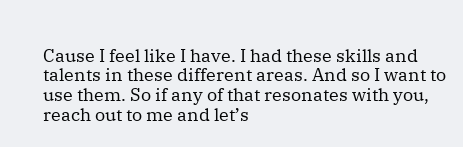Cause I feel like I have. I had these skills and talents in these different areas. And so I want to use them. So if any of that resonates with you, reach out to me and let’s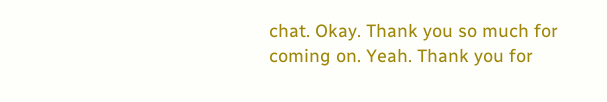chat. Okay. Thank you so much for coming on. Yeah. Thank you for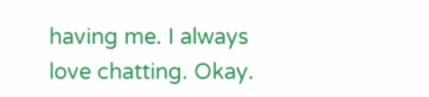having me. I always love chatting. Okay.